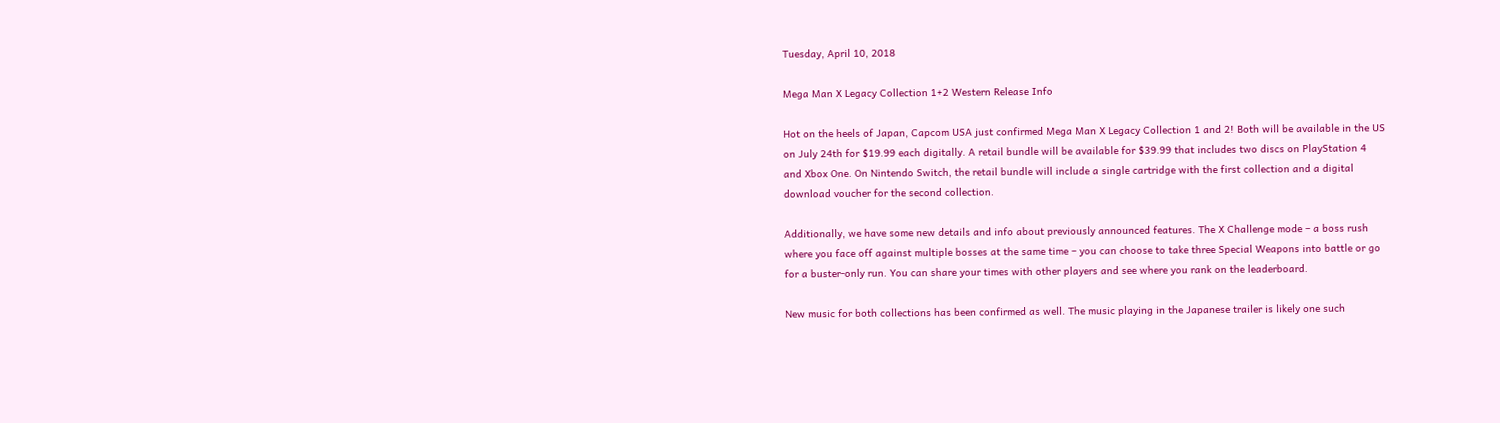Tuesday, April 10, 2018

Mega Man X Legacy Collection 1+2 Western Release Info

Hot on the heels of Japan, Capcom USA just confirmed Mega Man X Legacy Collection 1 and 2! Both will be available in the US on July 24th for $19.99 each digitally. A retail bundle will be available for $39.99 that includes two discs on PlayStation 4 and Xbox One. On Nintendo Switch, the retail bundle will include a single cartridge with the first collection and a digital download voucher for the second collection.

Additionally, we have some new details and info about previously announced features. The X Challenge mode – a boss rush where you face off against multiple bosses at the same time – you can choose to take three Special Weapons into battle or go for a buster-only run. You can share your times with other players and see where you rank on the leaderboard.

New music for both collections has been confirmed as well. The music playing in the Japanese trailer is likely one such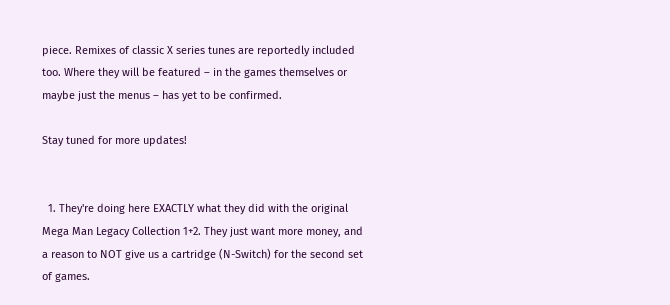piece. Remixes of classic X series tunes are reportedly included too. Where they will be featured – in the games themselves or maybe just the menus – has yet to be confirmed.

Stay tuned for more updates!


  1. They're doing here EXACTLY what they did with the original Mega Man Legacy Collection 1+2. They just want more money, and a reason to NOT give us a cartridge (N-Switch) for the second set of games.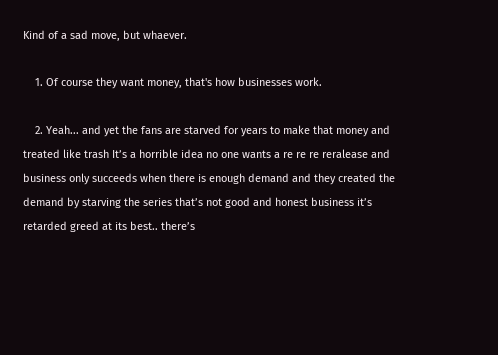Kind of a sad move, but whaever.

    1. Of course they want money, that's how businesses work.

    2. Yeah... and yet the fans are starved for years to make that money and treated like trash It’s a horrible idea no one wants a re re re reralease and business only succeeds when there is enough demand and they created the demand by starving the series that’s not good and honest business it’s retarded greed at its best.. there’s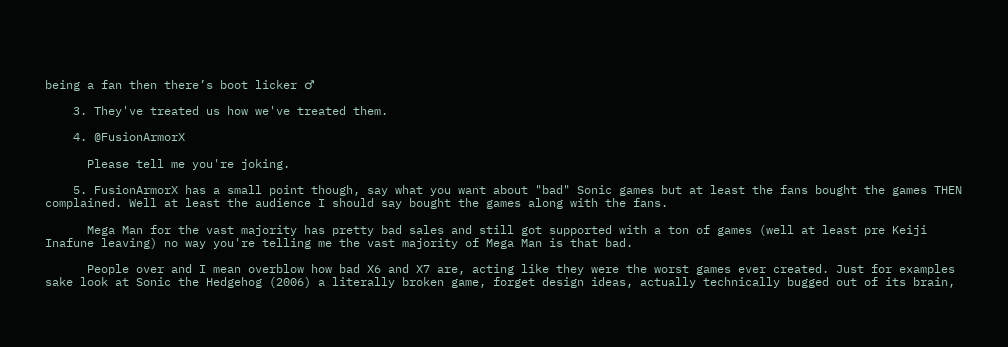being a fan then there’s boot licker ♂

    3. They've treated us how we've treated them.

    4. @FusionArmorX

      Please tell me you're joking.

    5. FusionArmorX has a small point though, say what you want about "bad" Sonic games but at least the fans bought the games THEN complained. Well at least the audience I should say bought the games along with the fans.

      Mega Man for the vast majority has pretty bad sales and still got supported with a ton of games (well at least pre Keiji Inafune leaving) no way you're telling me the vast majority of Mega Man is that bad.

      People over and I mean overblow how bad X6 and X7 are, acting like they were the worst games ever created. Just for examples sake look at Sonic the Hedgehog (2006) a literally broken game, forget design ideas, actually technically bugged out of its brain,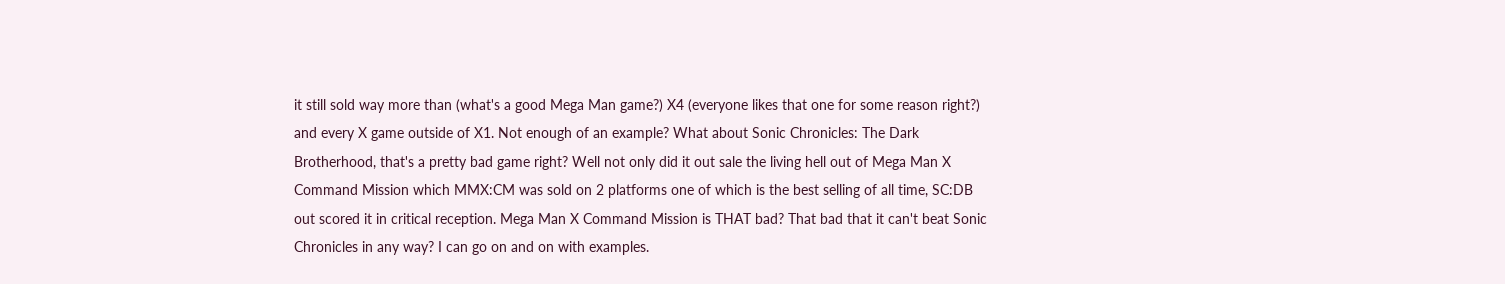it still sold way more than (what's a good Mega Man game?) X4 (everyone likes that one for some reason right?) and every X game outside of X1. Not enough of an example? What about Sonic Chronicles: The Dark Brotherhood, that's a pretty bad game right? Well not only did it out sale the living hell out of Mega Man X Command Mission which MMX:CM was sold on 2 platforms one of which is the best selling of all time, SC:DB out scored it in critical reception. Mega Man X Command Mission is THAT bad? That bad that it can't beat Sonic Chronicles in any way? I can go on and on with examples.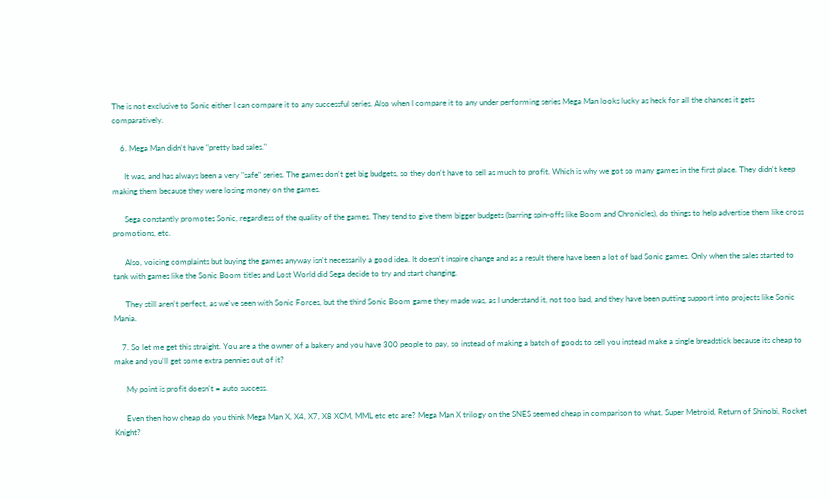The is not exclusive to Sonic either I can compare it to any successful series. Also when I compare it to any under performing series Mega Man looks lucky as heck for all the chances it gets comparatively.

    6. Mega Man didn't have "pretty bad sales."

      It was, and has always been a very "safe" series. The games don't get big budgets, so they don't have to sell as much to profit. Which is why we got so many games in the first place. They didn't keep making them because they were losing money on the games.

      Sega constantly promotes Sonic, regardless of the quality of the games. They tend to give them bigger budgets (barring spin-offs like Boom and Chronicles), do things to help advertise them like cross promotions, etc.

      Also, voicing complaints but buying the games anyway isn't necessarily a good idea. It doesn't inspire change and as a result there have been a lot of bad Sonic games. Only when the sales started to tank with games like the Sonic Boom titles and Lost World did Sega decide to try and start changing.

      They still aren't perfect, as we've seen with Sonic Forces, but the third Sonic Boom game they made was, as I understand it, not too bad, and they have been putting support into projects like Sonic Mania.

    7. So let me get this straight. You are a the owner of a bakery and you have 300 people to pay, so instead of making a batch of goods to sell you instead make a single breadstick because its cheap to make and you'll get some extra pennies out of it?

      My point is profit doesn't = auto success.

      Even then how cheap do you think Mega Man X, X4, X7, X8 XCM, MML etc etc are? Mega Man X trilogy on the SNES seemed cheap in comparison to what, Super Metroid, Return of Shinobi, Rocket Knight?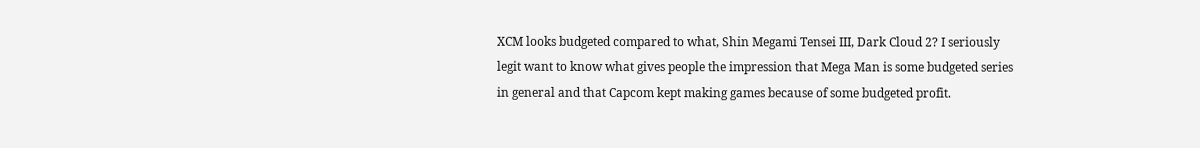XCM looks budgeted compared to what, Shin Megami Tensei III, Dark Cloud 2? I seriously legit want to know what gives people the impression that Mega Man is some budgeted series in general and that Capcom kept making games because of some budgeted profit.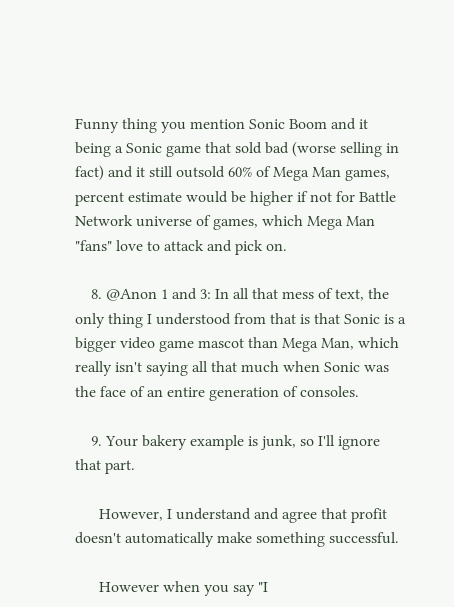Funny thing you mention Sonic Boom and it being a Sonic game that sold bad (worse selling in fact) and it still outsold 60% of Mega Man games, percent estimate would be higher if not for Battle Network universe of games, which Mega Man "fans" love to attack and pick on.

    8. @Anon 1 and 3: In all that mess of text, the only thing I understood from that is that Sonic is a bigger video game mascot than Mega Man, which really isn't saying all that much when Sonic was the face of an entire generation of consoles.

    9. Your bakery example is junk, so I'll ignore that part.

      However, I understand and agree that profit doesn't automatically make something successful.

      However when you say "I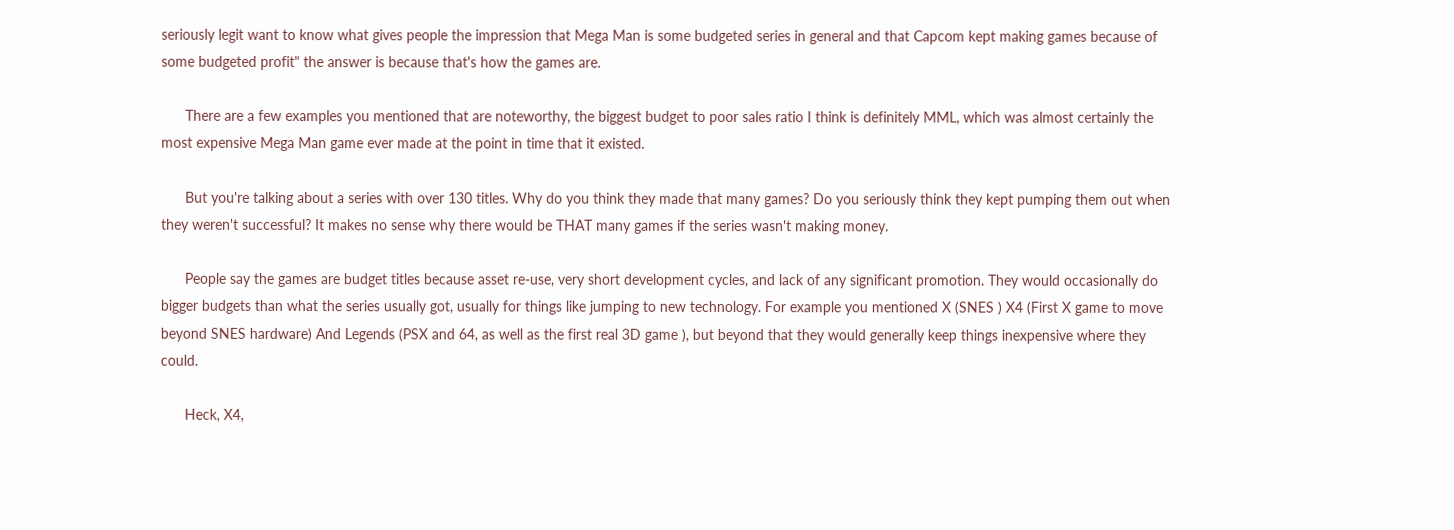seriously legit want to know what gives people the impression that Mega Man is some budgeted series in general and that Capcom kept making games because of some budgeted profit" the answer is because that's how the games are.

      There are a few examples you mentioned that are noteworthy, the biggest budget to poor sales ratio I think is definitely MML, which was almost certainly the most expensive Mega Man game ever made at the point in time that it existed.

      But you're talking about a series with over 130 titles. Why do you think they made that many games? Do you seriously think they kept pumping them out when they weren't successful? It makes no sense why there would be THAT many games if the series wasn't making money.

      People say the games are budget titles because asset re-use, very short development cycles, and lack of any significant promotion. They would occasionally do bigger budgets than what the series usually got, usually for things like jumping to new technology. For example you mentioned X (SNES ) X4 (First X game to move beyond SNES hardware) And Legends (PSX and 64, as well as the first real 3D game ), but beyond that they would generally keep things inexpensive where they could.

      Heck, X4,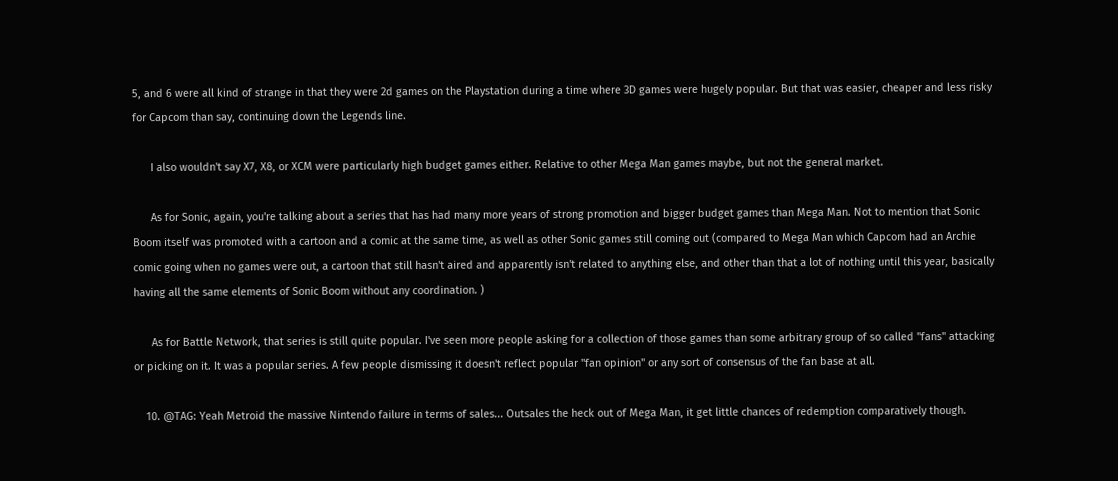5, and 6 were all kind of strange in that they were 2d games on the Playstation during a time where 3D games were hugely popular. But that was easier, cheaper and less risky for Capcom than say, continuing down the Legends line.

      I also wouldn't say X7, X8, or XCM were particularly high budget games either. Relative to other Mega Man games maybe, but not the general market.

      As for Sonic, again, you're talking about a series that has had many more years of strong promotion and bigger budget games than Mega Man. Not to mention that Sonic Boom itself was promoted with a cartoon and a comic at the same time, as well as other Sonic games still coming out (compared to Mega Man which Capcom had an Archie comic going when no games were out, a cartoon that still hasn't aired and apparently isn't related to anything else, and other than that a lot of nothing until this year, basically having all the same elements of Sonic Boom without any coordination. )

      As for Battle Network, that series is still quite popular. I've seen more people asking for a collection of those games than some arbitrary group of so called "fans" attacking or picking on it. It was a popular series. A few people dismissing it doesn't reflect popular "fan opinion" or any sort of consensus of the fan base at all.

    10. @TAG: Yeah Metroid the massive Nintendo failure in terms of sales... Outsales the heck out of Mega Man, it get little chances of redemption comparatively though.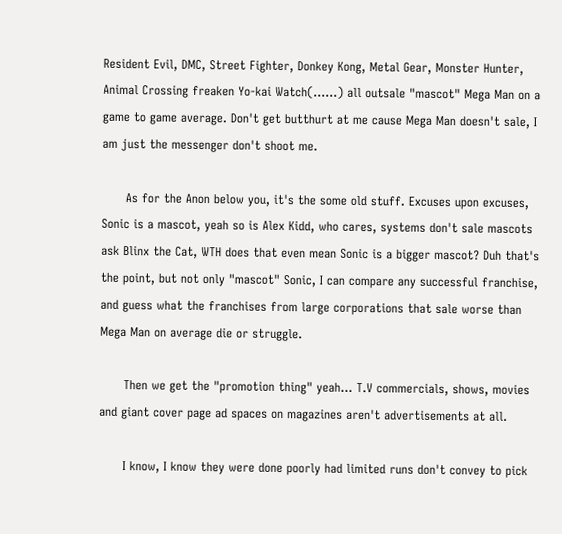Resident Evil, DMC, Street Fighter, Donkey Kong, Metal Gear, Monster Hunter, Animal Crossing freaken Yo-kai Watch(......) all outsale "mascot" Mega Man on a game to game average. Don't get butthurt at me cause Mega Man doesn't sale, I am just the messenger don't shoot me.

      As for the Anon below you, it's the some old stuff. Excuses upon excuses, Sonic is a mascot, yeah so is Alex Kidd, who cares, systems don't sale mascots ask Blinx the Cat, WTH does that even mean Sonic is a bigger mascot? Duh that's the point, but not only "mascot" Sonic, I can compare any successful franchise, and guess what the franchises from large corporations that sale worse than Mega Man on average die or struggle.

      Then we get the "promotion thing" yeah... T.V commercials, shows, movies and giant cover page ad spaces on magazines aren't advertisements at all.

      I know, I know they were done poorly had limited runs don't convey to pick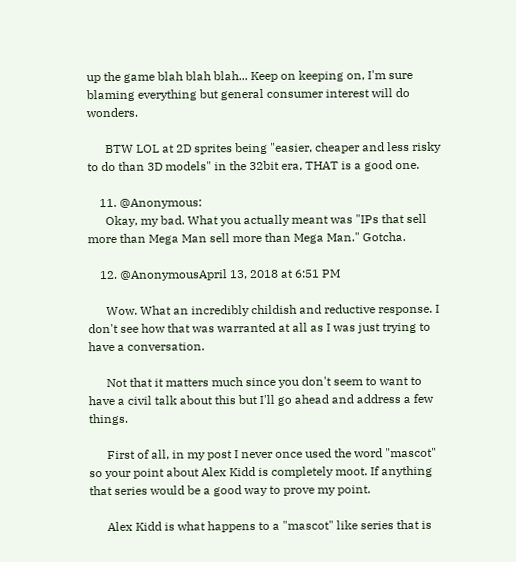up the game blah blah blah... Keep on keeping on, I'm sure blaming everything but general consumer interest will do wonders.

      BTW LOL at 2D sprites being "easier, cheaper and less risky to do than 3D models" in the 32bit era, THAT is a good one.

    11. @Anonymous:
      Okay, my bad. What you actually meant was "IPs that sell more than Mega Man sell more than Mega Man." Gotcha.

    12. @AnonymousApril 13, 2018 at 6:51 PM

      Wow. What an incredibly childish and reductive response. I don't see how that was warranted at all as I was just trying to have a conversation.

      Not that it matters much since you don't seem to want to have a civil talk about this but I'll go ahead and address a few things.

      First of all, in my post I never once used the word "mascot" so your point about Alex Kidd is completely moot. If anything that series would be a good way to prove my point.

      Alex Kidd is what happens to a "mascot" like series that is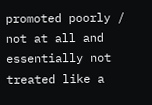promoted poorly / not at all and essentially not treated like a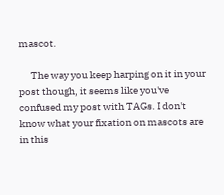mascot.

      The way you keep harping on it in your post though, it seems like you've confused my post with TAGs. I don't know what your fixation on mascots are in this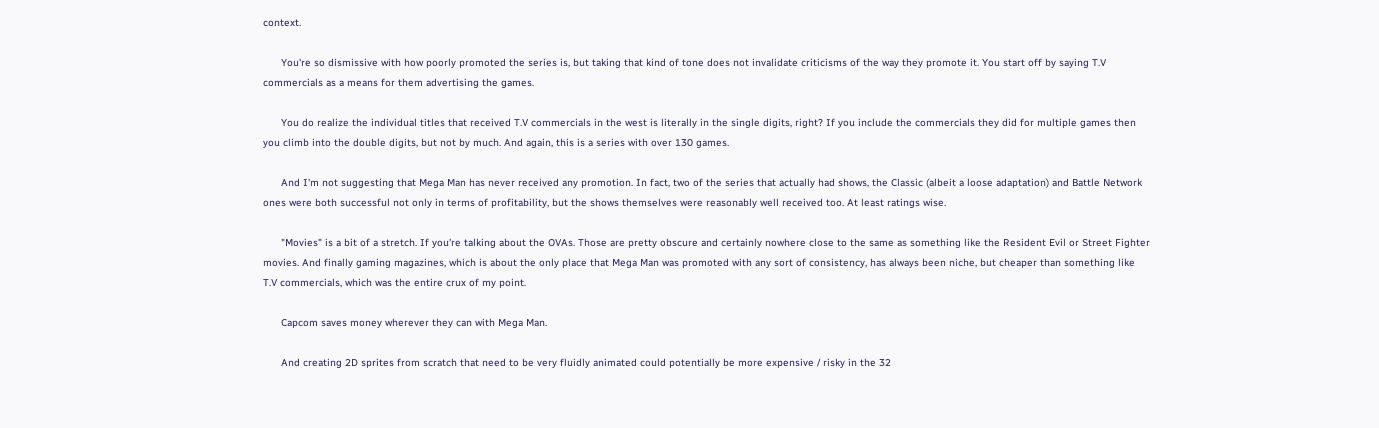context.

      You're so dismissive with how poorly promoted the series is, but taking that kind of tone does not invalidate criticisms of the way they promote it. You start off by saying T.V commercials as a means for them advertising the games.

      You do realize the individual titles that received T.V commercials in the west is literally in the single digits, right? If you include the commercials they did for multiple games then you climb into the double digits, but not by much. And again, this is a series with over 130 games.

      And I'm not suggesting that Mega Man has never received any promotion. In fact, two of the series that actually had shows, the Classic (albeit a loose adaptation) and Battle Network ones were both successful not only in terms of profitability, but the shows themselves were reasonably well received too. At least ratings wise.

      "Movies" is a bit of a stretch. If you're talking about the OVAs. Those are pretty obscure and certainly nowhere close to the same as something like the Resident Evil or Street Fighter movies. And finally gaming magazines, which is about the only place that Mega Man was promoted with any sort of consistency, has always been niche, but cheaper than something like T.V commercials, which was the entire crux of my point.

      Capcom saves money wherever they can with Mega Man.

      And creating 2D sprites from scratch that need to be very fluidly animated could potentially be more expensive / risky in the 32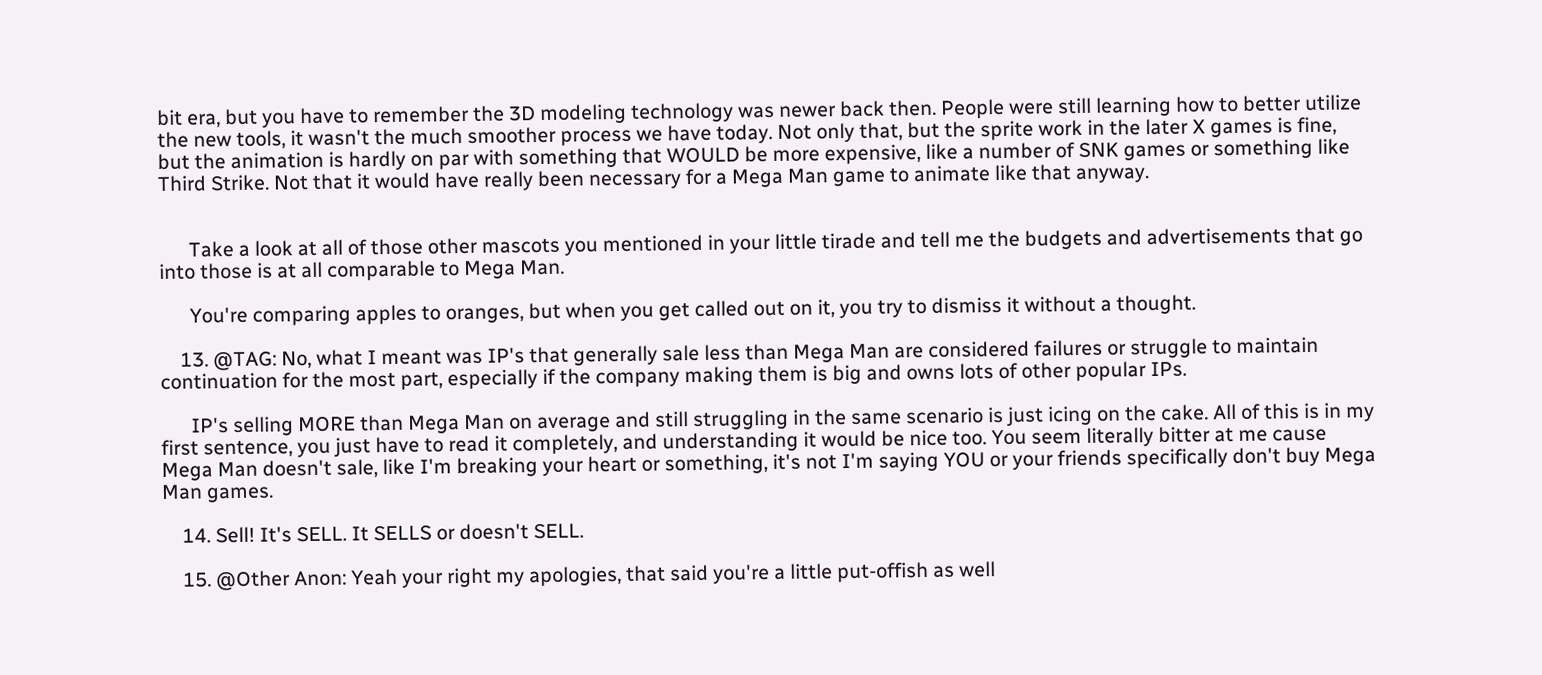bit era, but you have to remember the 3D modeling technology was newer back then. People were still learning how to better utilize the new tools, it wasn't the much smoother process we have today. Not only that, but the sprite work in the later X games is fine, but the animation is hardly on par with something that WOULD be more expensive, like a number of SNK games or something like Third Strike. Not that it would have really been necessary for a Mega Man game to animate like that anyway.


      Take a look at all of those other mascots you mentioned in your little tirade and tell me the budgets and advertisements that go into those is at all comparable to Mega Man.

      You're comparing apples to oranges, but when you get called out on it, you try to dismiss it without a thought.

    13. @TAG: No, what I meant was IP's that generally sale less than Mega Man are considered failures or struggle to maintain continuation for the most part, especially if the company making them is big and owns lots of other popular IPs.

      IP's selling MORE than Mega Man on average and still struggling in the same scenario is just icing on the cake. All of this is in my first sentence, you just have to read it completely, and understanding it would be nice too. You seem literally bitter at me cause Mega Man doesn't sale, like I'm breaking your heart or something, it's not I'm saying YOU or your friends specifically don't buy Mega Man games.

    14. Sell! It's SELL. It SELLS or doesn't SELL.

    15. @Other Anon: Yeah your right my apologies, that said you're a little put-offish as well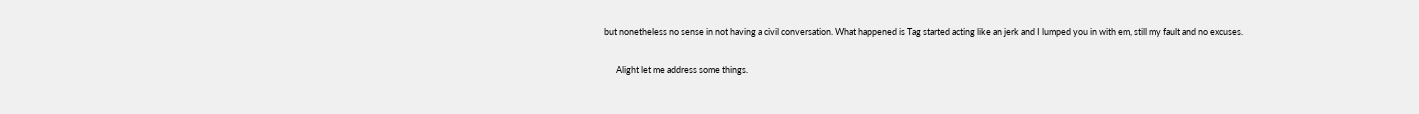but nonetheless no sense in not having a civil conversation. What happened is Tag started acting like an jerk and I lumped you in with em, still my fault and no excuses.

      Alight let me address some things.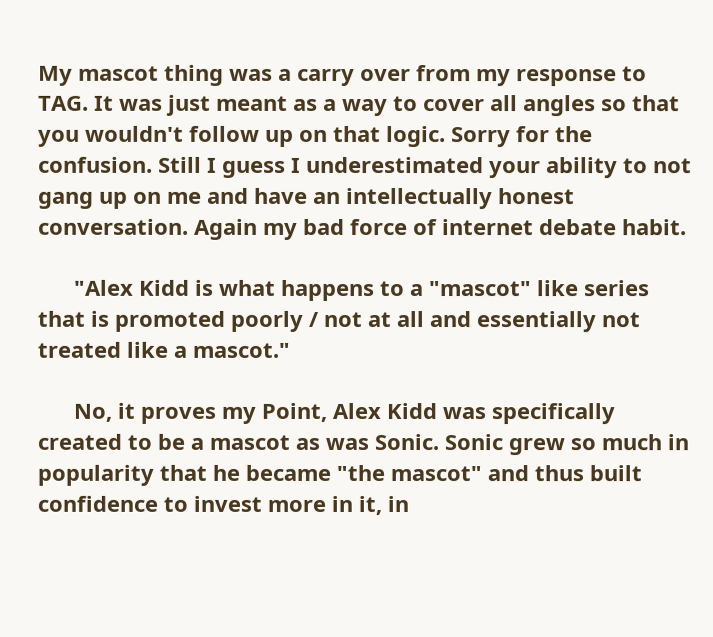My mascot thing was a carry over from my response to TAG. It was just meant as a way to cover all angles so that you wouldn't follow up on that logic. Sorry for the confusion. Still I guess I underestimated your ability to not gang up on me and have an intellectually honest conversation. Again my bad force of internet debate habit.

      "Alex Kidd is what happens to a "mascot" like series that is promoted poorly / not at all and essentially not treated like a mascot."

      No, it proves my Point, Alex Kidd was specifically created to be a mascot as was Sonic. Sonic grew so much in popularity that he became "the mascot" and thus built confidence to invest more in it, in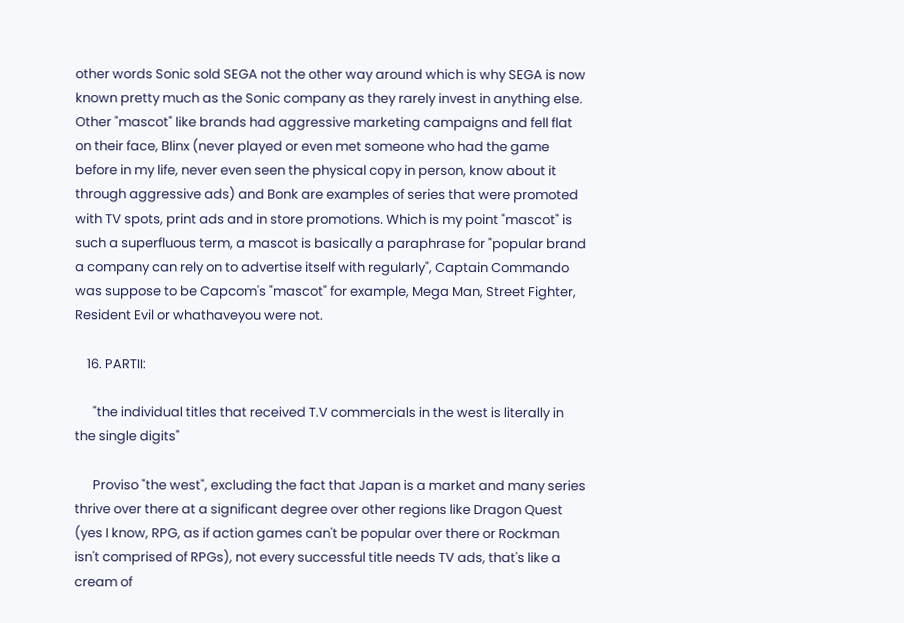other words Sonic sold SEGA not the other way around which is why SEGA is now known pretty much as the Sonic company as they rarely invest in anything else. Other "mascot" like brands had aggressive marketing campaigns and fell flat on their face, Blinx (never played or even met someone who had the game before in my life, never even seen the physical copy in person, know about it through aggressive ads) and Bonk are examples of series that were promoted with TV spots, print ads and in store promotions. Which is my point "mascot" is such a superfluous term, a mascot is basically a paraphrase for "popular brand a company can rely on to advertise itself with regularly", Captain Commando was suppose to be Capcom's "mascot" for example, Mega Man, Street Fighter, Resident Evil or whathaveyou were not.

    16. PARTII:

      "the individual titles that received T.V commercials in the west is literally in the single digits"

      Proviso "the west", excluding the fact that Japan is a market and many series thrive over there at a significant degree over other regions like Dragon Quest (yes I know, RPG, as if action games can't be popular over there or Rockman isn't comprised of RPGs), not every successful title needs TV ads, that's like a cream of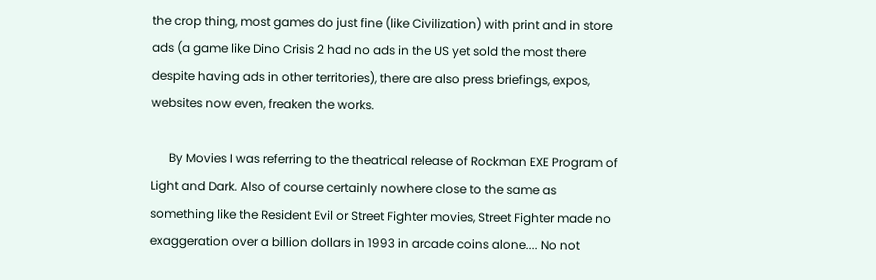the crop thing, most games do just fine (like Civilization) with print and in store ads (a game like Dino Crisis 2 had no ads in the US yet sold the most there despite having ads in other territories), there are also press briefings, expos, websites now even, freaken the works.

      By Movies I was referring to the theatrical release of Rockman EXE Program of Light and Dark. Also of course certainly nowhere close to the same as something like the Resident Evil or Street Fighter movies, Street Fighter made no exaggeration over a billion dollars in 1993 in arcade coins alone.... No not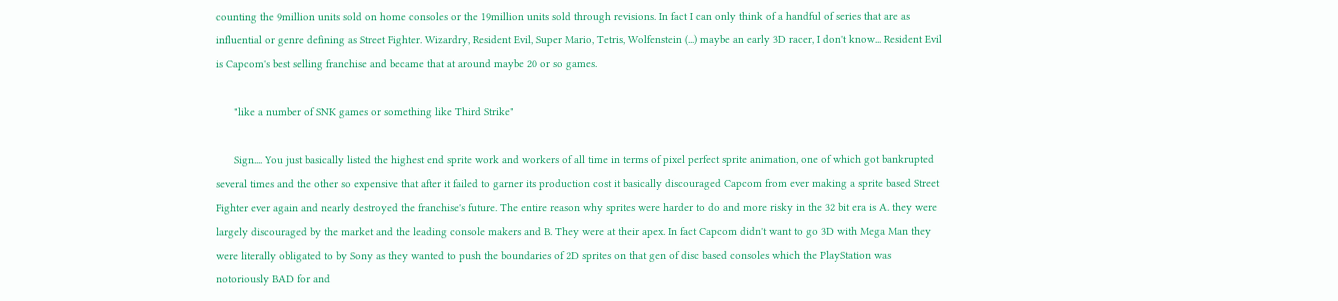counting the 9million units sold on home consoles or the 19million units sold through revisions. In fact I can only think of a handful of series that are as influential or genre defining as Street Fighter. Wizardry, Resident Evil, Super Mario, Tetris, Wolfenstein (...) maybe an early 3D racer, I don't know... Resident Evil is Capcom's best selling franchise and became that at around maybe 20 or so games.

      "like a number of SNK games or something like Third Strike"

      Sign.... You just basically listed the highest end sprite work and workers of all time in terms of pixel perfect sprite animation, one of which got bankrupted several times and the other so expensive that after it failed to garner its production cost it basically discouraged Capcom from ever making a sprite based Street Fighter ever again and nearly destroyed the franchise's future. The entire reason why sprites were harder to do and more risky in the 32 bit era is A. they were largely discouraged by the market and the leading console makers and B. They were at their apex. In fact Capcom didn't want to go 3D with Mega Man they were literally obligated to by Sony as they wanted to push the boundaries of 2D sprites on that gen of disc based consoles which the PlayStation was notoriously BAD for and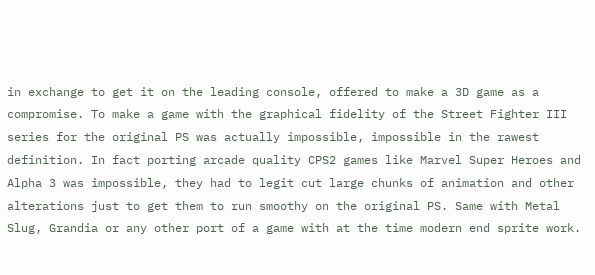in exchange to get it on the leading console, offered to make a 3D game as a compromise. To make a game with the graphical fidelity of the Street Fighter III series for the original PS was actually impossible, impossible in the rawest definition. In fact porting arcade quality CPS2 games like Marvel Super Heroes and Alpha 3 was impossible, they had to legit cut large chunks of animation and other alterations just to get them to run smoothy on the original PS. Same with Metal Slug, Grandia or any other port of a game with at the time modern end sprite work.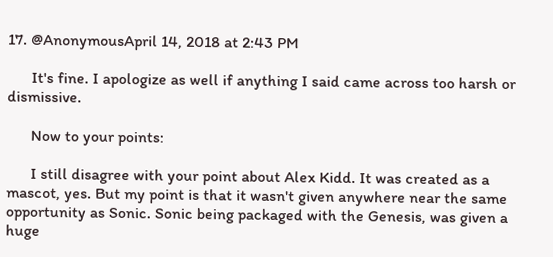17. @AnonymousApril 14, 2018 at 2:43 PM

      It's fine. I apologize as well if anything I said came across too harsh or dismissive.

      Now to your points:

      I still disagree with your point about Alex Kidd. It was created as a mascot, yes. But my point is that it wasn't given anywhere near the same opportunity as Sonic. Sonic being packaged with the Genesis, was given a huge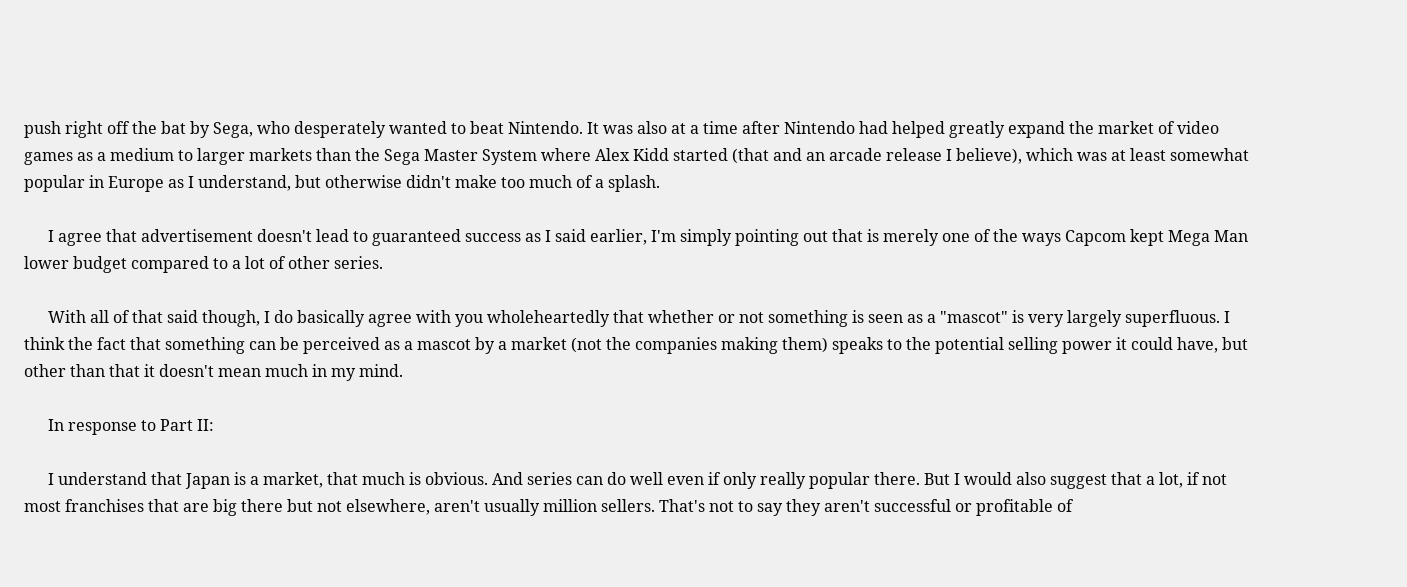push right off the bat by Sega, who desperately wanted to beat Nintendo. It was also at a time after Nintendo had helped greatly expand the market of video games as a medium to larger markets than the Sega Master System where Alex Kidd started (that and an arcade release I believe), which was at least somewhat popular in Europe as I understand, but otherwise didn't make too much of a splash.

      I agree that advertisement doesn't lead to guaranteed success as I said earlier, I'm simply pointing out that is merely one of the ways Capcom kept Mega Man lower budget compared to a lot of other series.

      With all of that said though, I do basically agree with you wholeheartedly that whether or not something is seen as a "mascot" is very largely superfluous. I think the fact that something can be perceived as a mascot by a market (not the companies making them) speaks to the potential selling power it could have, but other than that it doesn't mean much in my mind.

      In response to Part II:

      I understand that Japan is a market, that much is obvious. And series can do well even if only really popular there. But I would also suggest that a lot, if not most franchises that are big there but not elsewhere, aren't usually million sellers. That's not to say they aren't successful or profitable of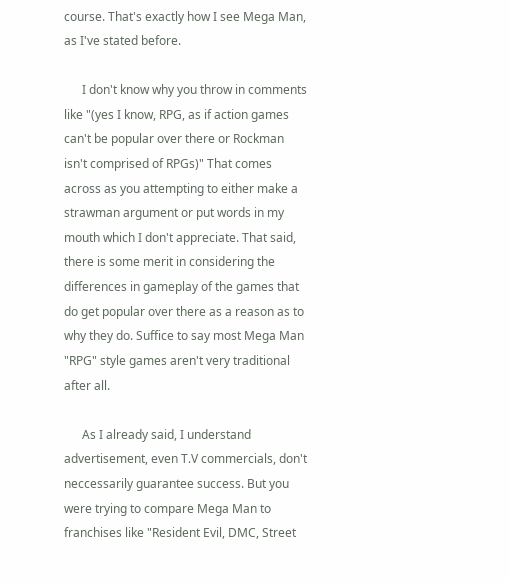course. That's exactly how I see Mega Man, as I've stated before.

      I don't know why you throw in comments like "(yes I know, RPG, as if action games can't be popular over there or Rockman isn't comprised of RPGs)" That comes across as you attempting to either make a strawman argument or put words in my mouth which I don't appreciate. That said, there is some merit in considering the differences in gameplay of the games that do get popular over there as a reason as to why they do. Suffice to say most Mega Man "RPG" style games aren't very traditional after all.

      As I already said, I understand advertisement, even T.V commercials, don't neccessarily guarantee success. But you were trying to compare Mega Man to franchises like "Resident Evil, DMC, Street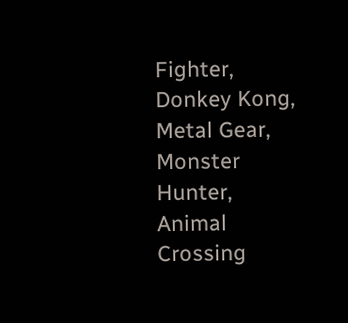Fighter, Donkey Kong, Metal Gear, Monster Hunter, Animal Crossing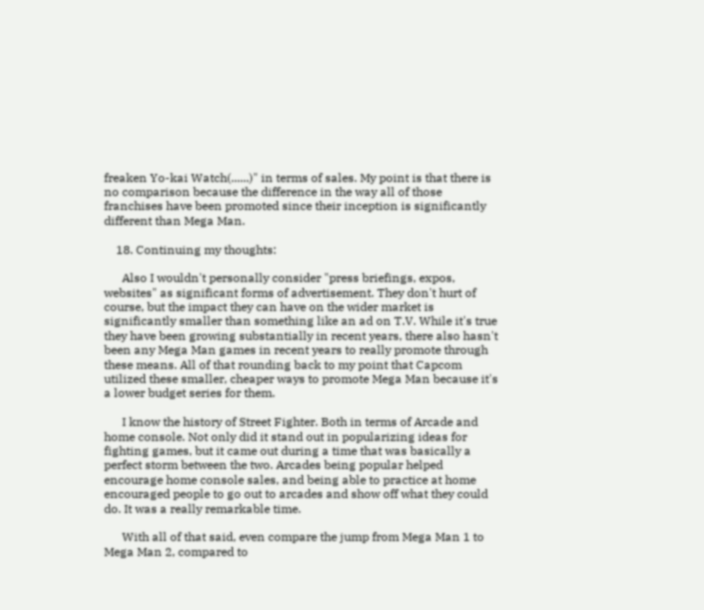freaken Yo-kai Watch(......)" in terms of sales. My point is that there is no comparison because the difference in the way all of those franchises have been promoted since their inception is significantly different than Mega Man.

    18. Continuing my thoughts:

      Also I wouldn't personally consider "press briefings, expos, websites" as significant forms of advertisement. They don't hurt of course, but the impact they can have on the wider market is significantly smaller than something like an ad on T.V. While it's true they have been growing substantially in recent years, there also hasn't been any Mega Man games in recent years to really promote through these means. All of that rounding back to my point that Capcom utilized these smaller, cheaper ways to promote Mega Man because it's a lower budget series for them.

      I know the history of Street Fighter. Both in terms of Arcade and home console. Not only did it stand out in popularizing ideas for fighting games, but it came out during a time that was basically a perfect storm between the two. Arcades being popular helped encourage home console sales, and being able to practice at home encouraged people to go out to arcades and show off what they could do. It was a really remarkable time.

      With all of that said, even compare the jump from Mega Man 1 to Mega Man 2, compared to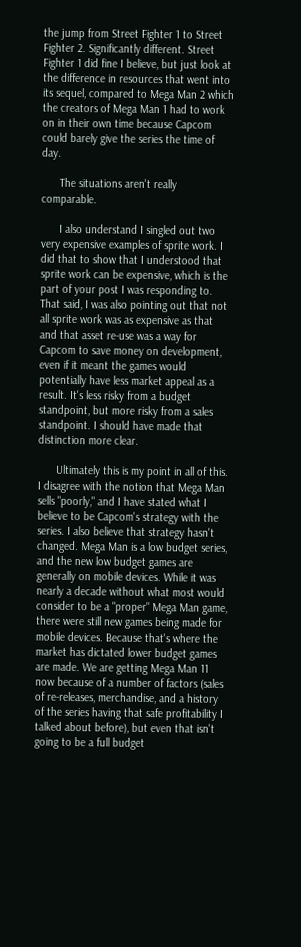the jump from Street Fighter 1 to Street Fighter 2. Significantly different. Street Fighter 1 did fine I believe, but just look at the difference in resources that went into its sequel, compared to Mega Man 2 which the creators of Mega Man 1 had to work on in their own time because Capcom could barely give the series the time of day.

      The situations aren't really comparable.

      I also understand I singled out two very expensive examples of sprite work. I did that to show that I understood that sprite work can be expensive, which is the part of your post I was responding to. That said, I was also pointing out that not all sprite work was as expensive as that and that asset re-use was a way for Capcom to save money on development, even if it meant the games would potentially have less market appeal as a result. It's less risky from a budget standpoint, but more risky from a sales standpoint. I should have made that distinction more clear.

      Ultimately this is my point in all of this. I disagree with the notion that Mega Man sells "poorly," and I have stated what I believe to be Capcom's strategy with the series. I also believe that strategy hasn't changed. Mega Man is a low budget series, and the new low budget games are generally on mobile devices. While it was nearly a decade without what most would consider to be a "proper" Mega Man game, there were still new games being made for mobile devices. Because that's where the market has dictated lower budget games are made. We are getting Mega Man 11 now because of a number of factors (sales of re-releases, merchandise, and a history of the series having that safe profitability I talked about before), but even that isn't going to be a full budget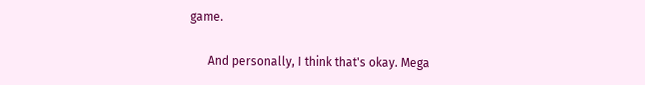game.

      And personally, I think that's okay. Mega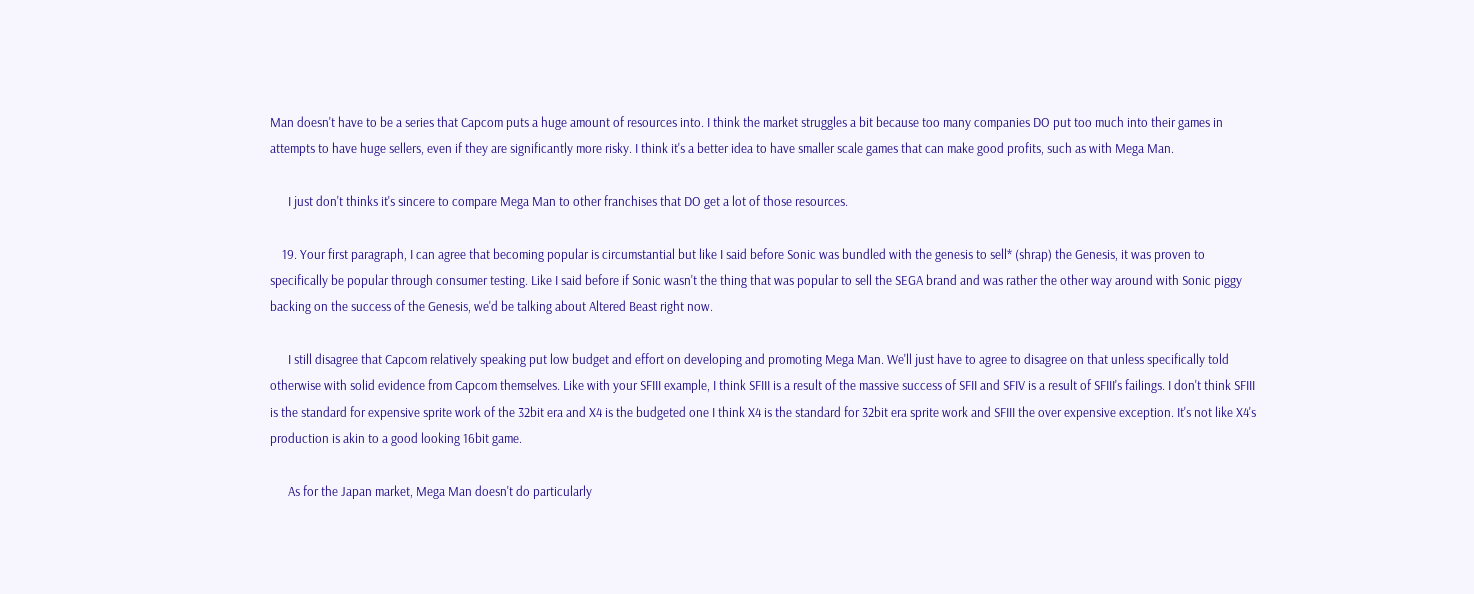Man doesn't have to be a series that Capcom puts a huge amount of resources into. I think the market struggles a bit because too many companies DO put too much into their games in attempts to have huge sellers, even if they are significantly more risky. I think it's a better idea to have smaller scale games that can make good profits, such as with Mega Man.

      I just don't thinks it's sincere to compare Mega Man to other franchises that DO get a lot of those resources.

    19. Your first paragraph, I can agree that becoming popular is circumstantial but like I said before Sonic was bundled with the genesis to sell* (shrap) the Genesis, it was proven to specifically be popular through consumer testing. Like I said before if Sonic wasn't the thing that was popular to sell the SEGA brand and was rather the other way around with Sonic piggy backing on the success of the Genesis, we'd be talking about Altered Beast right now.

      I still disagree that Capcom relatively speaking put low budget and effort on developing and promoting Mega Man. We'll just have to agree to disagree on that unless specifically told otherwise with solid evidence from Capcom themselves. Like with your SFIII example, I think SFIII is a result of the massive success of SFII and SFIV is a result of SFIII's failings. I don't think SFIII is the standard for expensive sprite work of the 32bit era and X4 is the budgeted one I think X4 is the standard for 32bit era sprite work and SFIII the over expensive exception. It's not like X4's production is akin to a good looking 16bit game.

      As for the Japan market, Mega Man doesn't do particularly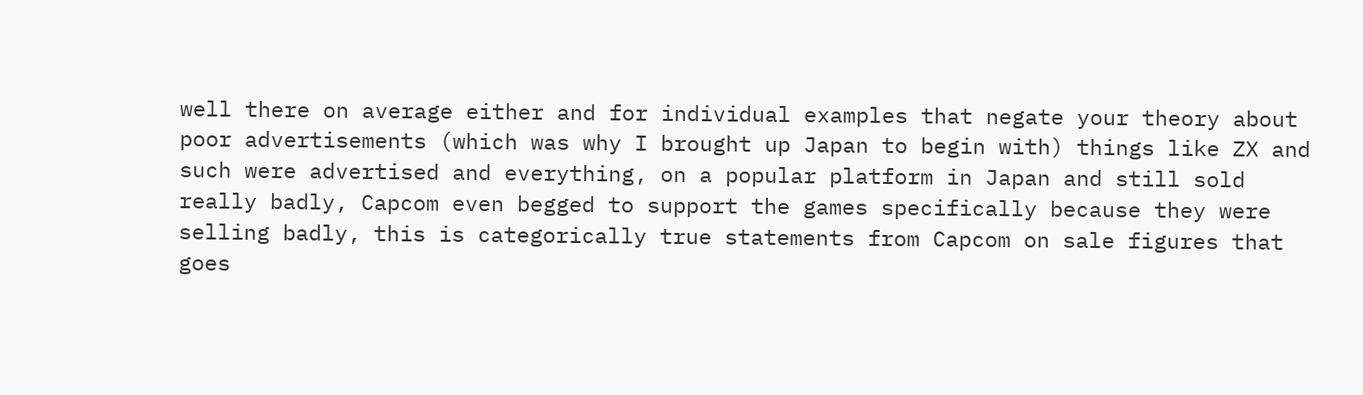well there on average either and for individual examples that negate your theory about poor advertisements (which was why I brought up Japan to begin with) things like ZX and such were advertised and everything, on a popular platform in Japan and still sold really badly, Capcom even begged to support the games specifically because they were selling badly, this is categorically true statements from Capcom on sale figures that goes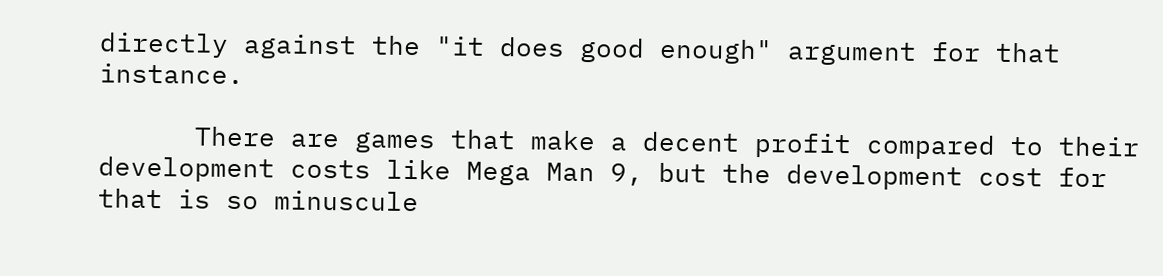directly against the "it does good enough" argument for that instance.

      There are games that make a decent profit compared to their development costs like Mega Man 9, but the development cost for that is so minuscule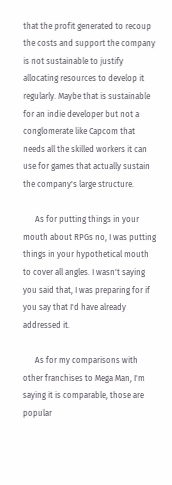that the profit generated to recoup the costs and support the company is not sustainable to justify allocating resources to develop it regularly. Maybe that is sustainable for an indie developer but not a conglomerate like Capcom that needs all the skilled workers it can use for games that actually sustain the company's large structure.

      As for putting things in your mouth about RPGs no, I was putting things in your hypothetical mouth to cover all angles. I wasn't saying you said that, I was preparing for if you say that I'd have already addressed it.

      As for my comparisons with other franchises to Mega Man, I'm saying it is comparable, those are popular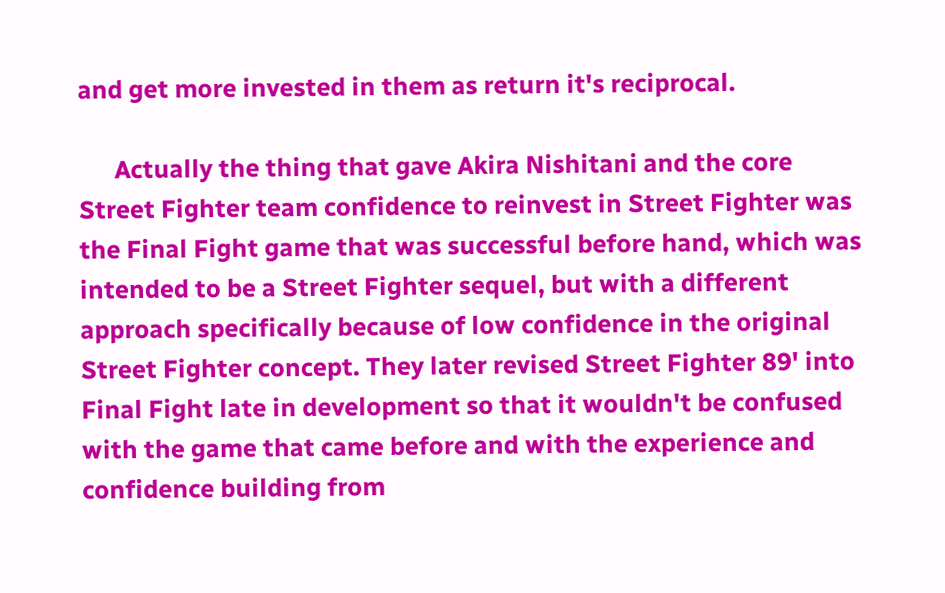and get more invested in them as return it's reciprocal.

      Actually the thing that gave Akira Nishitani and the core Street Fighter team confidence to reinvest in Street Fighter was the Final Fight game that was successful before hand, which was intended to be a Street Fighter sequel, but with a different approach specifically because of low confidence in the original Street Fighter concept. They later revised Street Fighter 89' into Final Fight late in development so that it wouldn't be confused with the game that came before and with the experience and confidence building from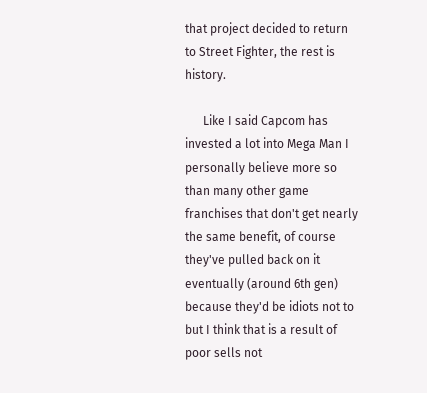that project decided to return to Street Fighter, the rest is history.

      Like I said Capcom has invested a lot into Mega Man I personally believe more so than many other game franchises that don't get nearly the same benefit, of course they've pulled back on it eventually (around 6th gen) because they'd be idiots not to but I think that is a result of poor sells not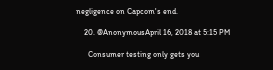negligence on Capcom's end.

    20. @AnonymousApril 16, 2018 at 5:15 PM

      Consumer testing only gets you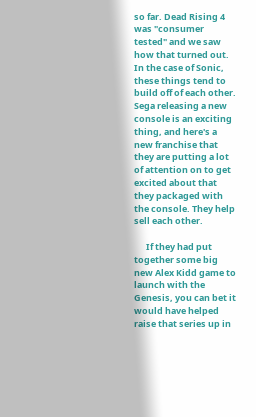so far. Dead Rising 4 was "consumer tested" and we saw how that turned out. In the case of Sonic, these things tend to build off of each other. Sega releasing a new console is an exciting thing, and here's a new franchise that they are putting a lot of attention on to get excited about that they packaged with the console. They help sell each other.

      If they had put together some big new Alex Kidd game to launch with the Genesis, you can bet it would have helped raise that series up in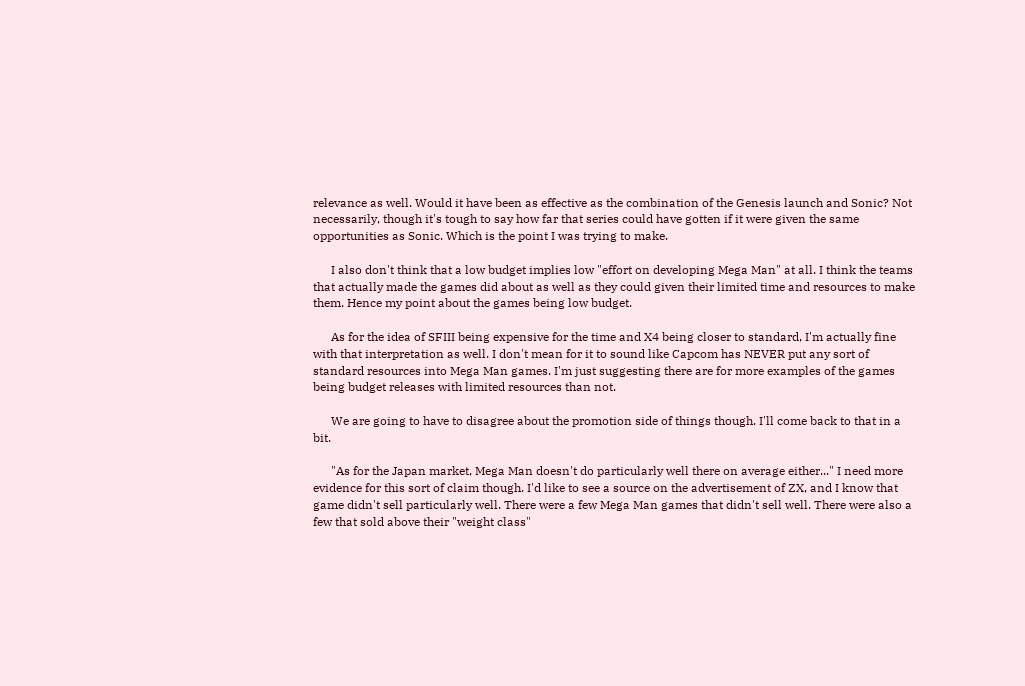relevance as well. Would it have been as effective as the combination of the Genesis launch and Sonic? Not necessarily, though it's tough to say how far that series could have gotten if it were given the same opportunities as Sonic. Which is the point I was trying to make.

      I also don't think that a low budget implies low "effort on developing Mega Man" at all. I think the teams that actually made the games did about as well as they could given their limited time and resources to make them. Hence my point about the games being low budget.

      As for the idea of SFIII being expensive for the time and X4 being closer to standard, I'm actually fine with that interpretation as well. I don't mean for it to sound like Capcom has NEVER put any sort of standard resources into Mega Man games. I'm just suggesting there are for more examples of the games being budget releases with limited resources than not.

      We are going to have to disagree about the promotion side of things though. I'll come back to that in a bit.

      "As for the Japan market, Mega Man doesn't do particularly well there on average either..." I need more evidence for this sort of claim though. I'd like to see a source on the advertisement of ZX, and I know that game didn't sell particularly well. There were a few Mega Man games that didn't sell well. There were also a few that sold above their "weight class"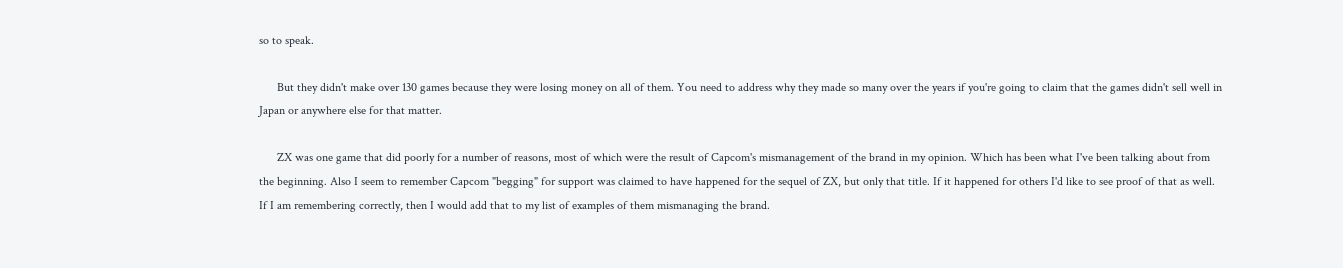so to speak.

      But they didn't make over 130 games because they were losing money on all of them. You need to address why they made so many over the years if you're going to claim that the games didn't sell well in Japan or anywhere else for that matter.

      ZX was one game that did poorly for a number of reasons, most of which were the result of Capcom's mismanagement of the brand in my opinion. Which has been what I've been talking about from the beginning. Also I seem to remember Capcom "begging" for support was claimed to have happened for the sequel of ZX, but only that title. If it happened for others I'd like to see proof of that as well. If I am remembering correctly, then I would add that to my list of examples of them mismanaging the brand.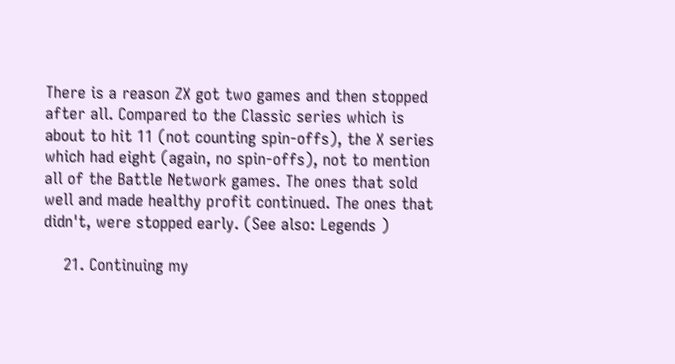There is a reason ZX got two games and then stopped after all. Compared to the Classic series which is about to hit 11 (not counting spin-offs), the X series which had eight (again, no spin-offs), not to mention all of the Battle Network games. The ones that sold well and made healthy profit continued. The ones that didn't, were stopped early. (See also: Legends )

    21. Continuing my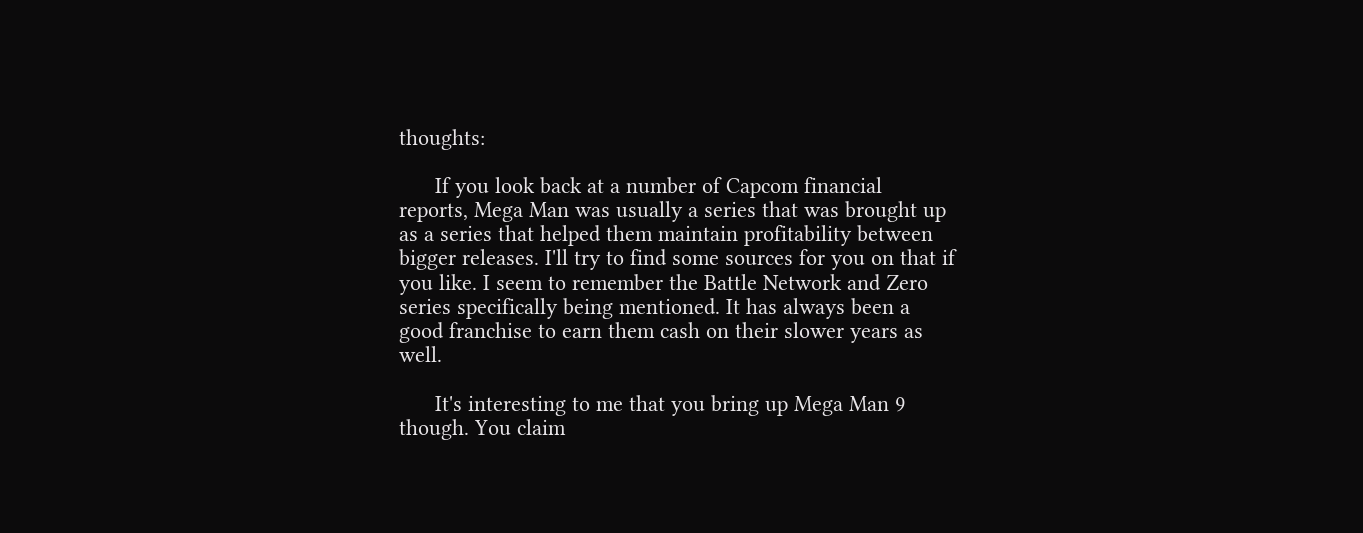thoughts:

      If you look back at a number of Capcom financial reports, Mega Man was usually a series that was brought up as a series that helped them maintain profitability between bigger releases. I'll try to find some sources for you on that if you like. I seem to remember the Battle Network and Zero series specifically being mentioned. It has always been a good franchise to earn them cash on their slower years as well.

      It's interesting to me that you bring up Mega Man 9 though. You claim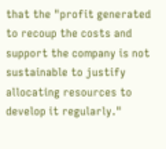that the "profit generated to recoup the costs and support the company is not sustainable to justify allocating resources to develop it regularly."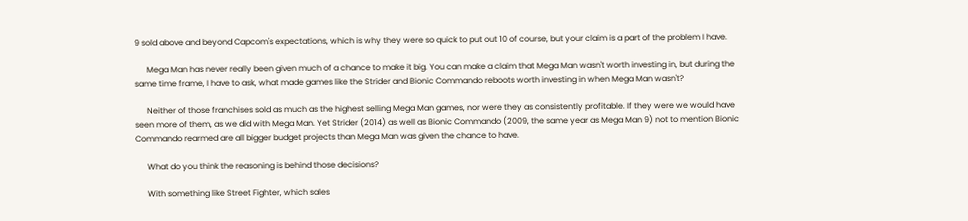9 sold above and beyond Capcom's expectations, which is why they were so quick to put out 10 of course, but your claim is a part of the problem I have.

      Mega Man has never really been given much of a chance to make it big. You can make a claim that Mega Man wasn't worth investing in, but during the same time frame, I have to ask, what made games like the Strider and Bionic Commando reboots worth investing in when Mega Man wasn't?

      Neither of those franchises sold as much as the highest selling Mega Man games, nor were they as consistently profitable. If they were we would have seen more of them, as we did with Mega Man. Yet Strider (2014) as well as Bionic Commando (2009, the same year as Mega Man 9) not to mention Bionic Commando rearmed are all bigger budget projects than Mega Man was given the chance to have.

      What do you think the reasoning is behind those decisions?

      With something like Street Fighter, which sales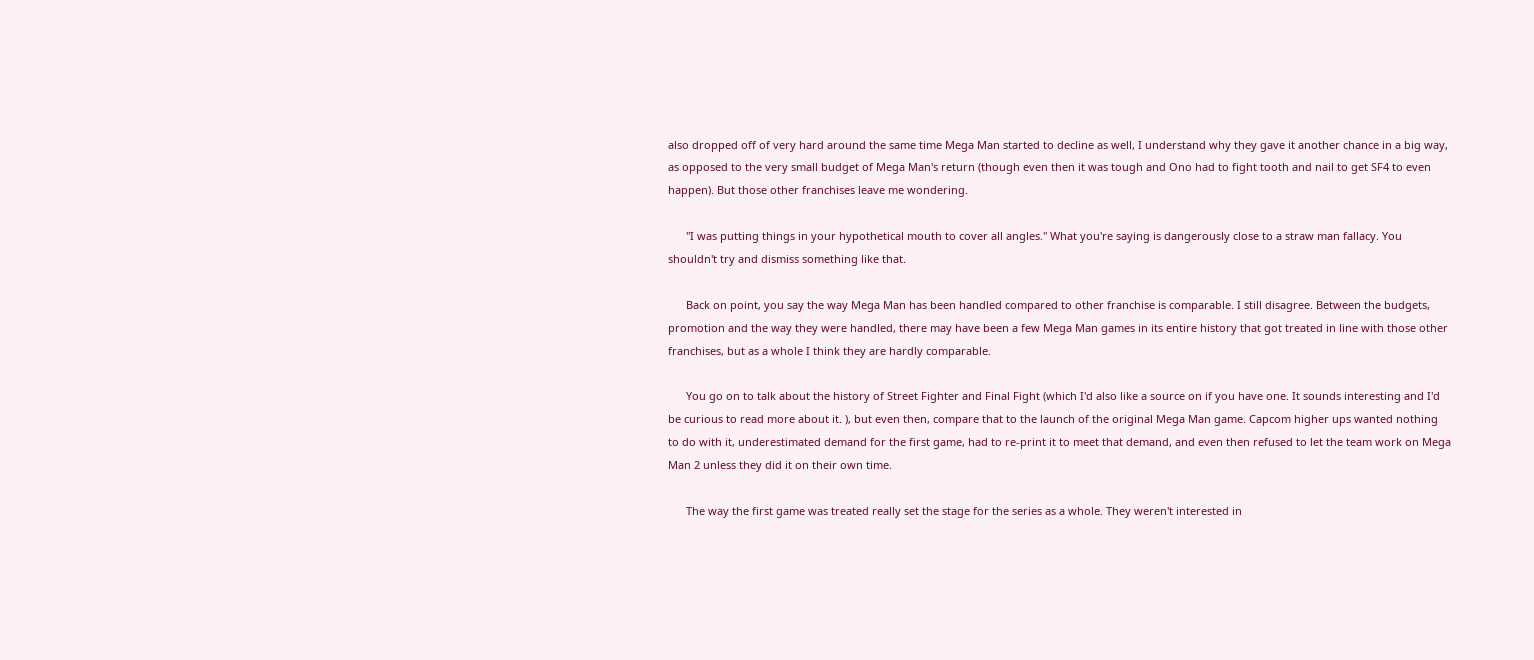also dropped off of very hard around the same time Mega Man started to decline as well, I understand why they gave it another chance in a big way, as opposed to the very small budget of Mega Man's return (though even then it was tough and Ono had to fight tooth and nail to get SF4 to even happen). But those other franchises leave me wondering.

      "I was putting things in your hypothetical mouth to cover all angles." What you're saying is dangerously close to a straw man fallacy. You shouldn't try and dismiss something like that.

      Back on point, you say the way Mega Man has been handled compared to other franchise is comparable. I still disagree. Between the budgets, promotion and the way they were handled, there may have been a few Mega Man games in its entire history that got treated in line with those other franchises, but as a whole I think they are hardly comparable.

      You go on to talk about the history of Street Fighter and Final Fight (which I'd also like a source on if you have one. It sounds interesting and I'd be curious to read more about it. ), but even then, compare that to the launch of the original Mega Man game. Capcom higher ups wanted nothing to do with it, underestimated demand for the first game, had to re-print it to meet that demand, and even then refused to let the team work on Mega Man 2 unless they did it on their own time.

      The way the first game was treated really set the stage for the series as a whole. They weren't interested in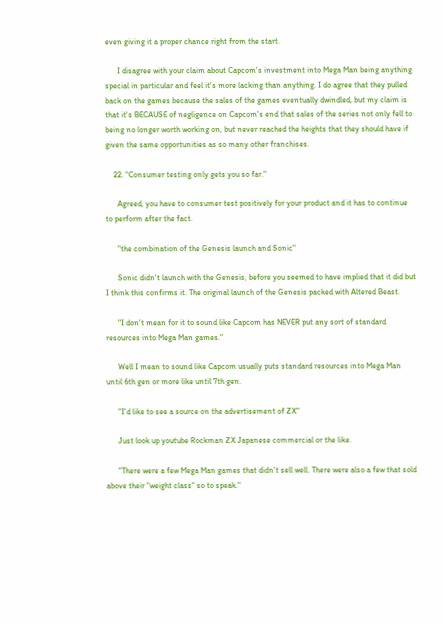even giving it a proper chance right from the start.

      I disagree with your claim about Capcom's investment into Mega Man being anything special in particular and feel it's more lacking than anything. I do agree that they pulled back on the games because the sales of the games eventually dwindled, but my claim is that it's BECAUSE of negligence on Capcom's end that sales of the series not only fell to being no longer worth working on, but never reached the heights that they should have if given the same opportunities as so many other franchises.

    22. "Consumer testing only gets you so far."

      Agreed, you have to consumer test positively for your product and it has to continue to perform after the fact.

      "the combination of the Genesis launch and Sonic"

      Sonic didn't launch with the Genesis, before you seemed to have implied that it did but I think this confirms it. The original launch of the Genesis packed with Altered Beast.

      "I don't mean for it to sound like Capcom has NEVER put any sort of standard resources into Mega Man games."

      Well I mean to sound like Capcom usually puts standard resources into Mega Man until 6th gen or more like until 7th gen.

      "I'd like to see a source on the advertisement of ZX"

      Just look up youtube Rockman ZX Japanese commercial or the like.

      "There were a few Mega Man games that didn't sell well. There were also a few that sold above their "weight class" so to speak."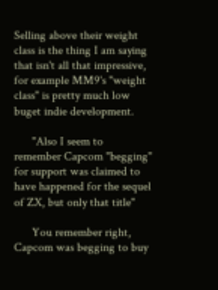Selling above their weight class is the thing I am saying that isn't all that impressive, for example MM9's "weight class" is pretty much low buget indie development.

      "Also I seem to remember Capcom "begging" for support was claimed to have happened for the sequel of ZX, but only that title"

      You remember right, Capcom was begging to buy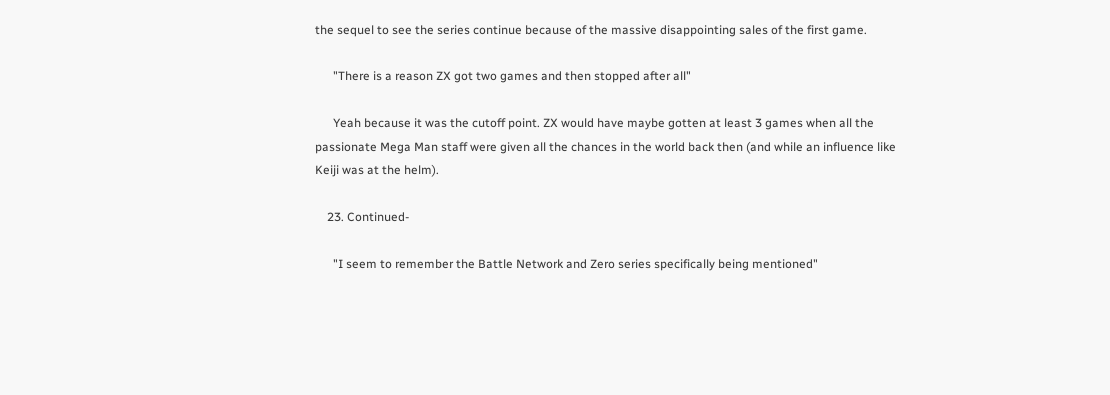the sequel to see the series continue because of the massive disappointing sales of the first game.

      "There is a reason ZX got two games and then stopped after all"

      Yeah because it was the cutoff point. ZX would have maybe gotten at least 3 games when all the passionate Mega Man staff were given all the chances in the world back then (and while an influence like Keiji was at the helm).

    23. Continued-

      "I seem to remember the Battle Network and Zero series specifically being mentioned"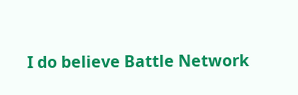I do believe Battle Network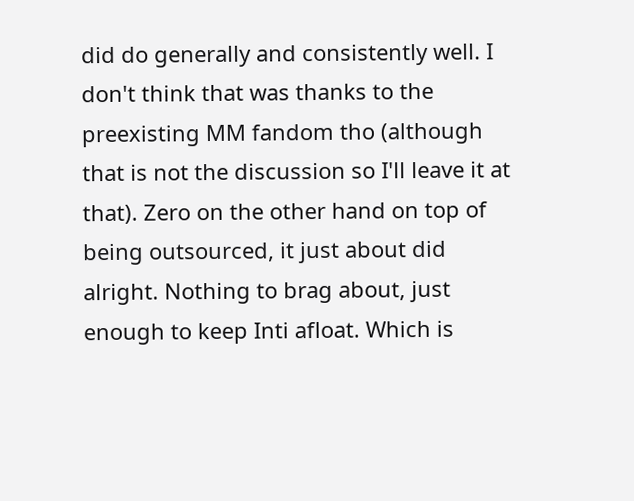did do generally and consistently well. I don't think that was thanks to the preexisting MM fandom tho (although that is not the discussion so I'll leave it at that). Zero on the other hand on top of being outsourced, it just about did alright. Nothing to brag about, just enough to keep Inti afloat. Which is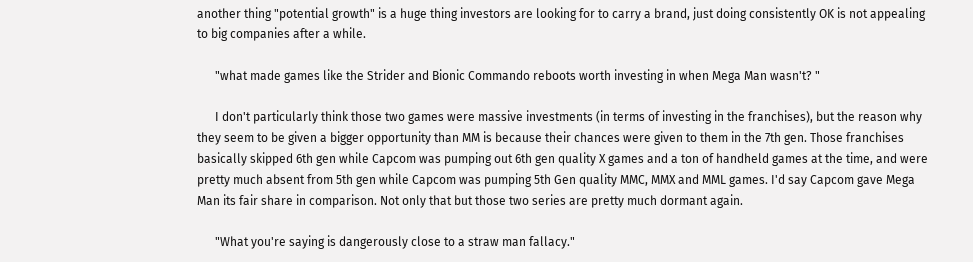another thing "potential growth" is a huge thing investors are looking for to carry a brand, just doing consistently OK is not appealing to big companies after a while.

      "what made games like the Strider and Bionic Commando reboots worth investing in when Mega Man wasn't? "

      I don't particularly think those two games were massive investments (in terms of investing in the franchises), but the reason why they seem to be given a bigger opportunity than MM is because their chances were given to them in the 7th gen. Those franchises basically skipped 6th gen while Capcom was pumping out 6th gen quality X games and a ton of handheld games at the time, and were pretty much absent from 5th gen while Capcom was pumping 5th Gen quality MMC, MMX and MML games. I'd say Capcom gave Mega Man its fair share in comparison. Not only that but those two series are pretty much dormant again.

      "What you're saying is dangerously close to a straw man fallacy."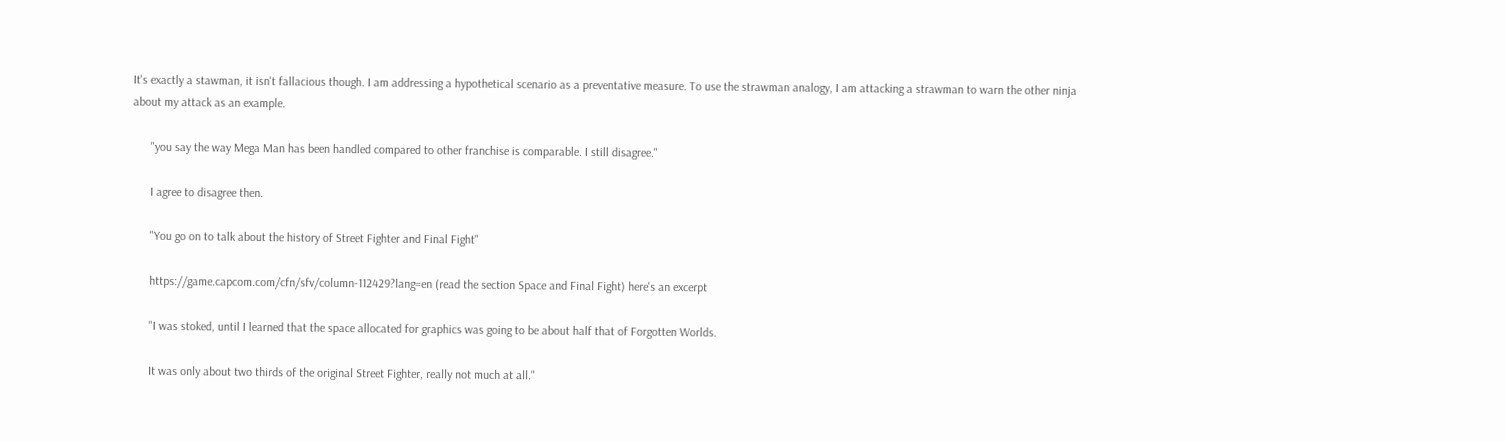It's exactly a stawman, it isn't fallacious though. I am addressing a hypothetical scenario as a preventative measure. To use the strawman analogy, I am attacking a strawman to warn the other ninja about my attack as an example.

      "you say the way Mega Man has been handled compared to other franchise is comparable. I still disagree."

      I agree to disagree then.

      "You go on to talk about the history of Street Fighter and Final Fight"

      https://game.capcom.com/cfn/sfv/column-112429?lang=en (read the section Space and Final Fight) here's an excerpt

      "I was stoked, until I learned that the space allocated for graphics was going to be about half that of Forgotten Worlds.

      It was only about two thirds of the original Street Fighter, really not much at all."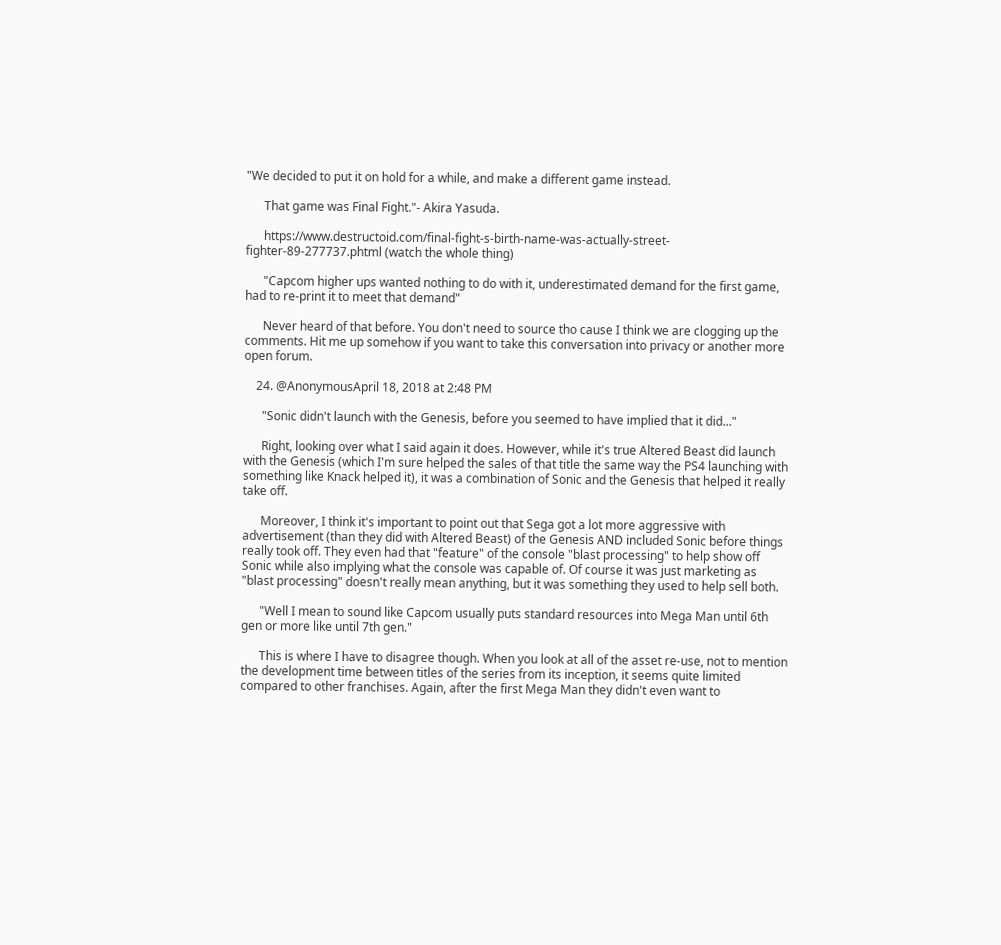"We decided to put it on hold for a while, and make a different game instead.

      That game was Final Fight."- Akira Yasuda.

      https://www.destructoid.com/final-fight-s-birth-name-was-actually-street-fighter-89-277737.phtml (watch the whole thing)

      "Capcom higher ups wanted nothing to do with it, underestimated demand for the first game, had to re-print it to meet that demand"

      Never heard of that before. You don't need to source tho cause I think we are clogging up the comments. Hit me up somehow if you want to take this conversation into privacy or another more open forum.

    24. @AnonymousApril 18, 2018 at 2:48 PM

      "Sonic didn't launch with the Genesis, before you seemed to have implied that it did..."

      Right, looking over what I said again it does. However, while it's true Altered Beast did launch with the Genesis (which I'm sure helped the sales of that title the same way the PS4 launching with something like Knack helped it), it was a combination of Sonic and the Genesis that helped it really take off.

      Moreover, I think it's important to point out that Sega got a lot more aggressive with advertisement (than they did with Altered Beast) of the Genesis AND included Sonic before things really took off. They even had that "feature" of the console "blast processing" to help show off Sonic while also implying what the console was capable of. Of course it was just marketing as "blast processing" doesn't really mean anything, but it was something they used to help sell both.

      "Well I mean to sound like Capcom usually puts standard resources into Mega Man until 6th gen or more like until 7th gen."

      This is where I have to disagree though. When you look at all of the asset re-use, not to mention the development time between titles of the series from its inception, it seems quite limited compared to other franchises. Again, after the first Mega Man they didn't even want to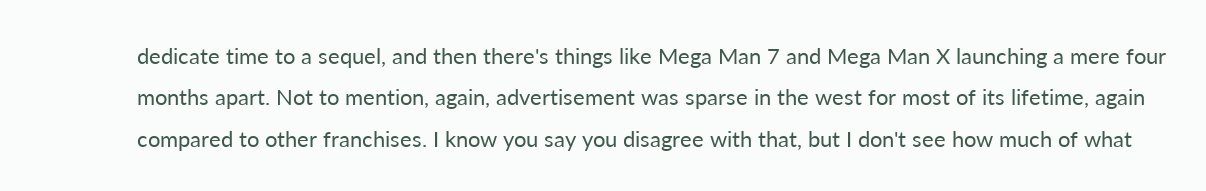dedicate time to a sequel, and then there's things like Mega Man 7 and Mega Man X launching a mere four months apart. Not to mention, again, advertisement was sparse in the west for most of its lifetime, again compared to other franchises. I know you say you disagree with that, but I don't see how much of what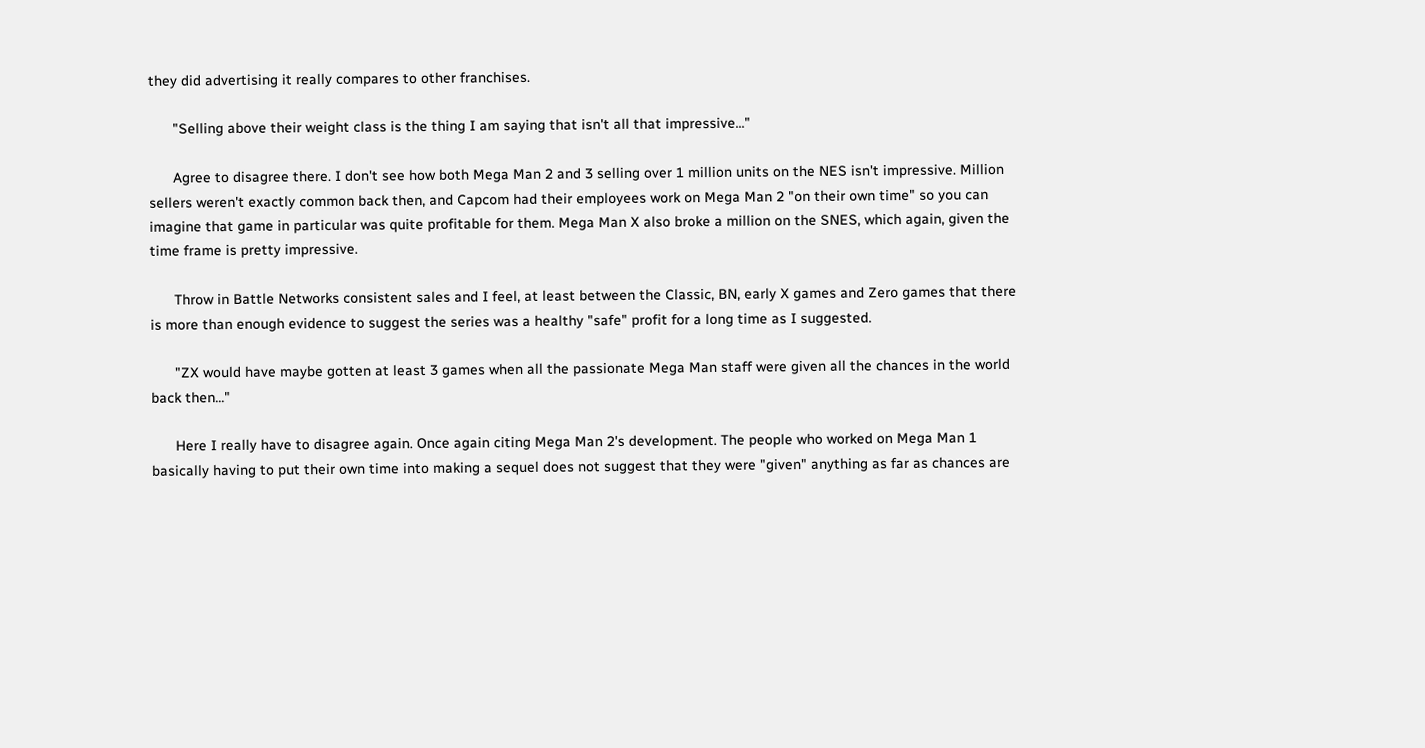they did advertising it really compares to other franchises.

      "Selling above their weight class is the thing I am saying that isn't all that impressive..."

      Agree to disagree there. I don't see how both Mega Man 2 and 3 selling over 1 million units on the NES isn't impressive. Million sellers weren't exactly common back then, and Capcom had their employees work on Mega Man 2 "on their own time" so you can imagine that game in particular was quite profitable for them. Mega Man X also broke a million on the SNES, which again, given the time frame is pretty impressive.

      Throw in Battle Networks consistent sales and I feel, at least between the Classic, BN, early X games and Zero games that there is more than enough evidence to suggest the series was a healthy "safe" profit for a long time as I suggested.

      "ZX would have maybe gotten at least 3 games when all the passionate Mega Man staff were given all the chances in the world back then..."

      Here I really have to disagree again. Once again citing Mega Man 2's development. The people who worked on Mega Man 1 basically having to put their own time into making a sequel does not suggest that they were "given" anything as far as chances are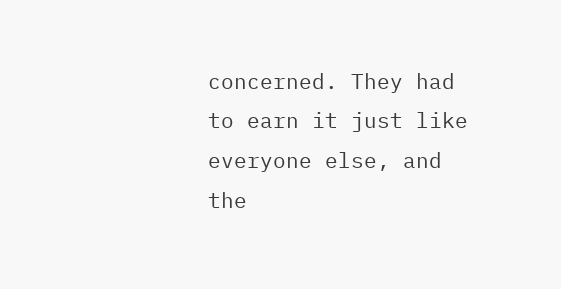concerned. They had to earn it just like everyone else, and the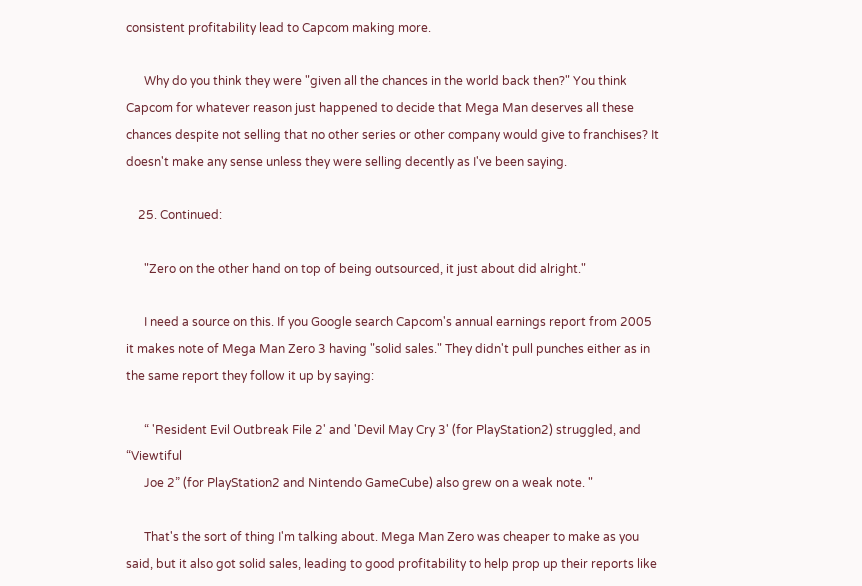consistent profitability lead to Capcom making more.

      Why do you think they were "given all the chances in the world back then?" You think Capcom for whatever reason just happened to decide that Mega Man deserves all these chances despite not selling that no other series or other company would give to franchises? It doesn't make any sense unless they were selling decently as I've been saying.

    25. Continued:

      "Zero on the other hand on top of being outsourced, it just about did alright."

      I need a source on this. If you Google search Capcom's annual earnings report from 2005 it makes note of Mega Man Zero 3 having "solid sales." They didn't pull punches either as in the same report they follow it up by saying:

      “ 'Resident Evil Outbreak File 2' and 'Devil May Cry 3' (for PlayStation2) struggled, and “Viewtiful
      Joe 2” (for PlayStation2 and Nintendo GameCube) also grew on a weak note. "

      That's the sort of thing I'm talking about. Mega Man Zero was cheaper to make as you said, but it also got solid sales, leading to good profitability to help prop up their reports like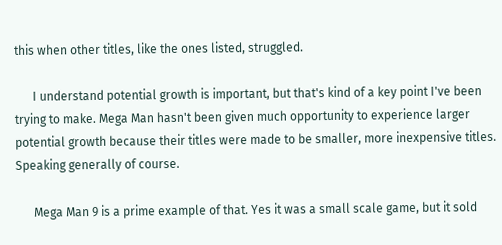this when other titles, like the ones listed, struggled.

      I understand potential growth is important, but that's kind of a key point I've been trying to make. Mega Man hasn't been given much opportunity to experience larger potential growth because their titles were made to be smaller, more inexpensive titles. Speaking generally of course.

      Mega Man 9 is a prime example of that. Yes it was a small scale game, but it sold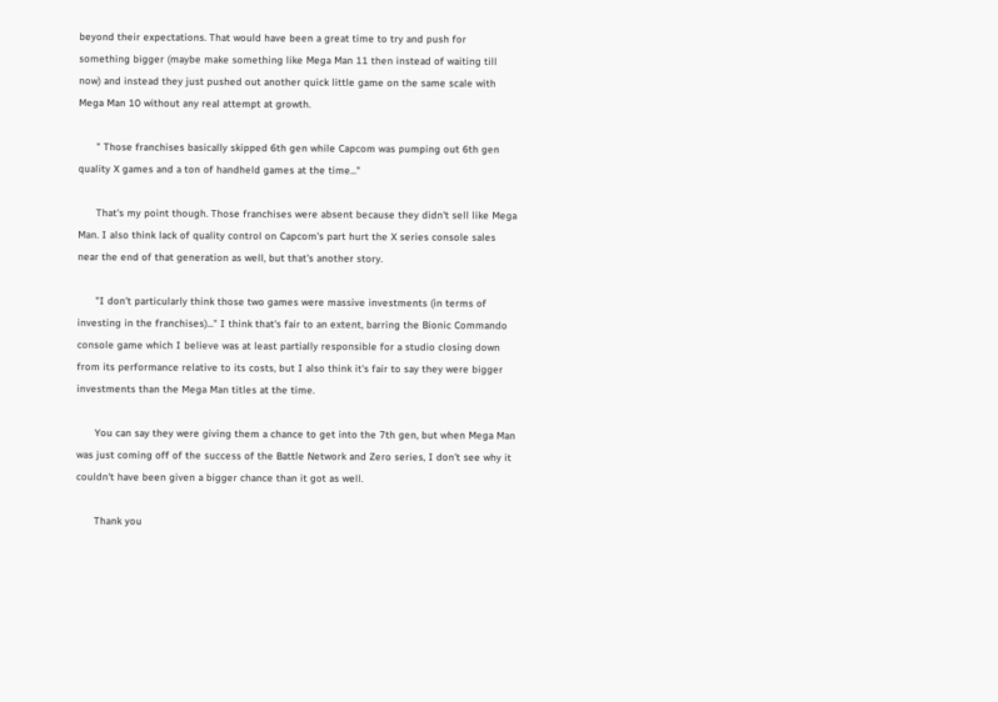beyond their expectations. That would have been a great time to try and push for something bigger (maybe make something like Mega Man 11 then instead of waiting till now) and instead they just pushed out another quick little game on the same scale with Mega Man 10 without any real attempt at growth.

      " Those franchises basically skipped 6th gen while Capcom was pumping out 6th gen quality X games and a ton of handheld games at the time..."

      That's my point though. Those franchises were absent because they didn't sell like Mega Man. I also think lack of quality control on Capcom's part hurt the X series console sales near the end of that generation as well, but that's another story.

      "I don't particularly think those two games were massive investments (in terms of investing in the franchises)..." I think that's fair to an extent, barring the Bionic Commando console game which I believe was at least partially responsible for a studio closing down from its performance relative to its costs, but I also think it's fair to say they were bigger investments than the Mega Man titles at the time.

      You can say they were giving them a chance to get into the 7th gen, but when Mega Man was just coming off of the success of the Battle Network and Zero series, I don't see why it couldn't have been given a bigger chance than it got as well.

      Thank you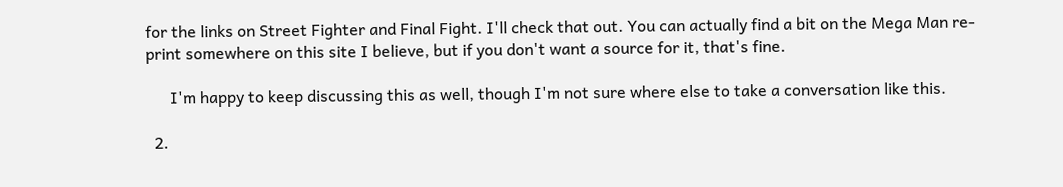for the links on Street Fighter and Final Fight. I'll check that out. You can actually find a bit on the Mega Man re-print somewhere on this site I believe, but if you don't want a source for it, that's fine.

      I'm happy to keep discussing this as well, though I'm not sure where else to take a conversation like this.

  2.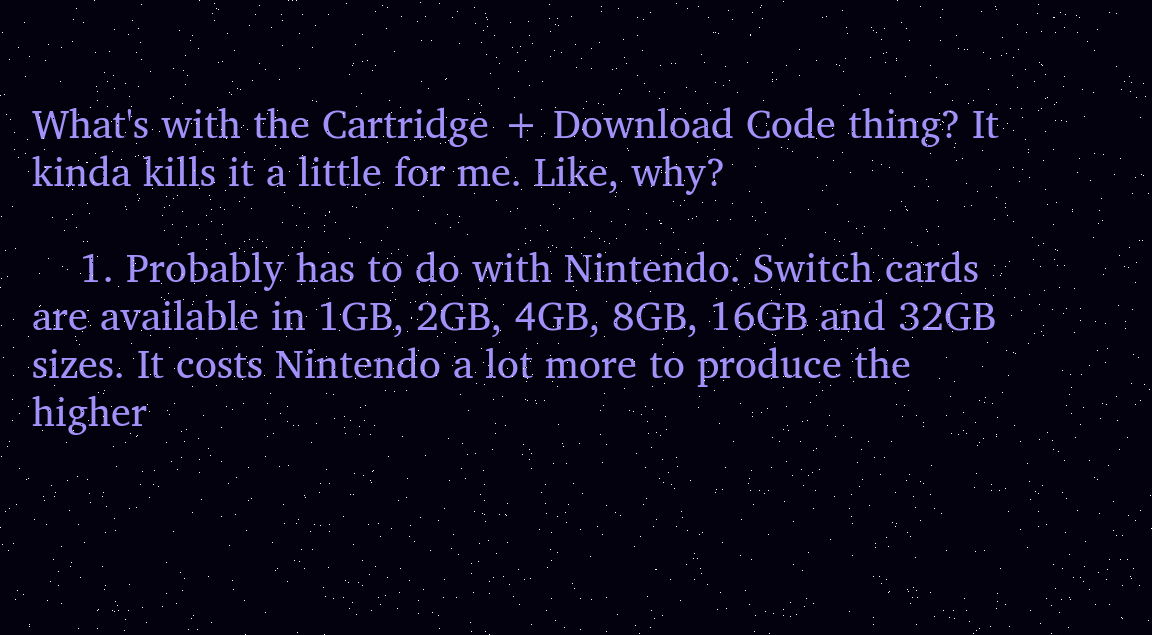What's with the Cartridge + Download Code thing? It kinda kills it a little for me. Like, why?

    1. Probably has to do with Nintendo. Switch cards are available in 1GB, 2GB, 4GB, 8GB, 16GB and 32GB sizes. It costs Nintendo a lot more to produce the higher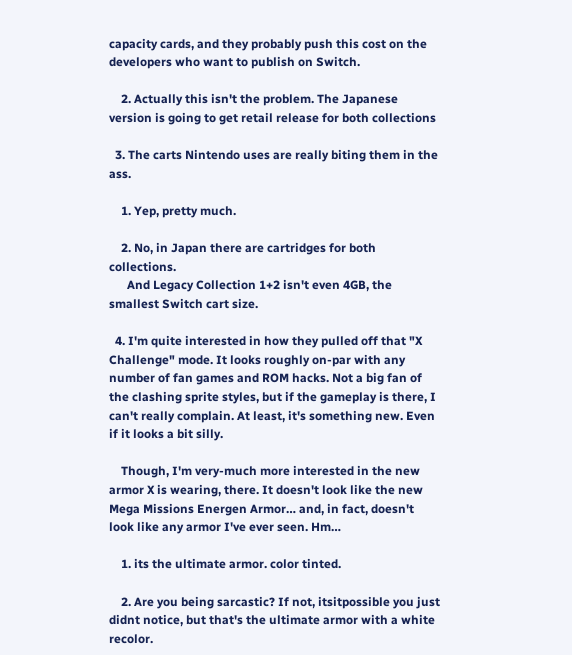capacity cards, and they probably push this cost on the developers who want to publish on Switch.

    2. Actually this isn't the problem. The Japanese version is going to get retail release for both collections

  3. The carts Nintendo uses are really biting them in the ass.

    1. Yep, pretty much.

    2. No, in Japan there are cartridges for both collections.
      And Legacy Collection 1+2 isn't even 4GB, the smallest Switch cart size.

  4. I'm quite interested in how they pulled off that "X Challenge" mode. It looks roughly on-par with any number of fan games and ROM hacks. Not a big fan of the clashing sprite styles, but if the gameplay is there, I can't really complain. At least, it's something new. Even if it looks a bit silly.

    Though, I'm very-much more interested in the new armor X is wearing, there. It doesn't look like the new Mega Missions Energen Armor… and, in fact, doesn't look like any armor I've ever seen. Hm…

    1. its the ultimate armor. color tinted.

    2. Are you being sarcastic? If not, itsitpossible you just didnt notice, but that's the ultimate armor with a white recolor.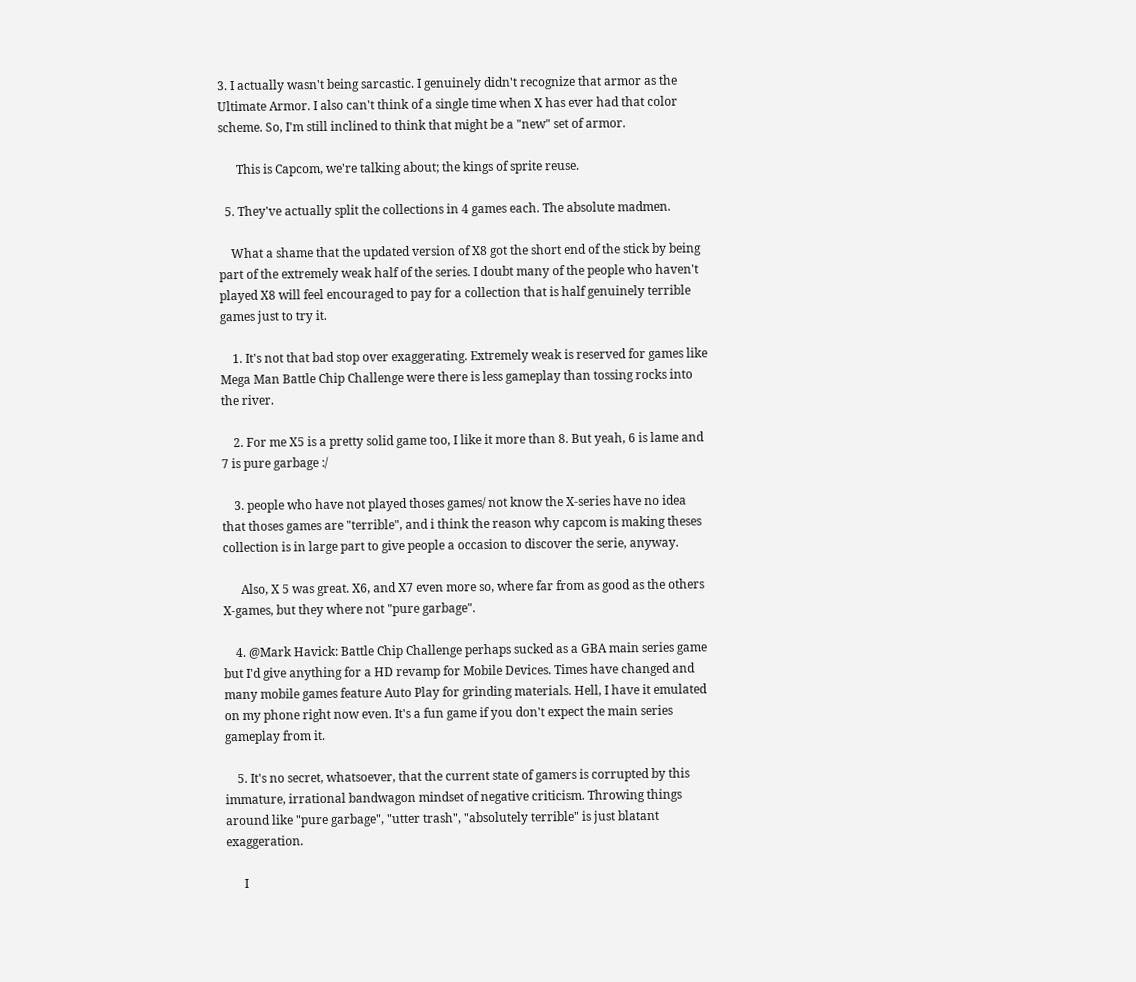3. I actually wasn't being sarcastic. I genuinely didn't recognize that armor as the Ultimate Armor. I also can't think of a single time when X has ever had that color scheme. So, I'm still inclined to think that might be a "new" set of armor.

      This is Capcom, we're talking about; the kings of sprite reuse.

  5. They've actually split the collections in 4 games each. The absolute madmen.

    What a shame that the updated version of X8 got the short end of the stick by being part of the extremely weak half of the series. I doubt many of the people who haven't played X8 will feel encouraged to pay for a collection that is half genuinely terrible games just to try it.

    1. It's not that bad stop over exaggerating. Extremely weak is reserved for games like Mega Man Battle Chip Challenge were there is less gameplay than tossing rocks into the river.

    2. For me X5 is a pretty solid game too, I like it more than 8. But yeah, 6 is lame and 7 is pure garbage :/

    3. people who have not played thoses games/ not know the X-series have no idea that thoses games are "terrible", and i think the reason why capcom is making theses collection is in large part to give people a occasion to discover the serie, anyway.

      Also, X 5 was great. X6, and X7 even more so, where far from as good as the others X-games, but they where not "pure garbage".

    4. @Mark Havick: Battle Chip Challenge perhaps sucked as a GBA main series game but I'd give anything for a HD revamp for Mobile Devices. Times have changed and many mobile games feature Auto Play for grinding materials. Hell, I have it emulated on my phone right now even. It's a fun game if you don't expect the main series gameplay from it.

    5. It's no secret, whatsoever, that the current state of gamers is corrupted by this immature, irrational bandwagon mindset of negative criticism. Throwing things around like "pure garbage", "utter trash", "absolutely terrible" is just blatant exaggeration.

      I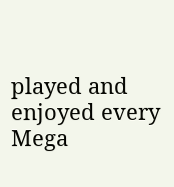played and enjoyed every Mega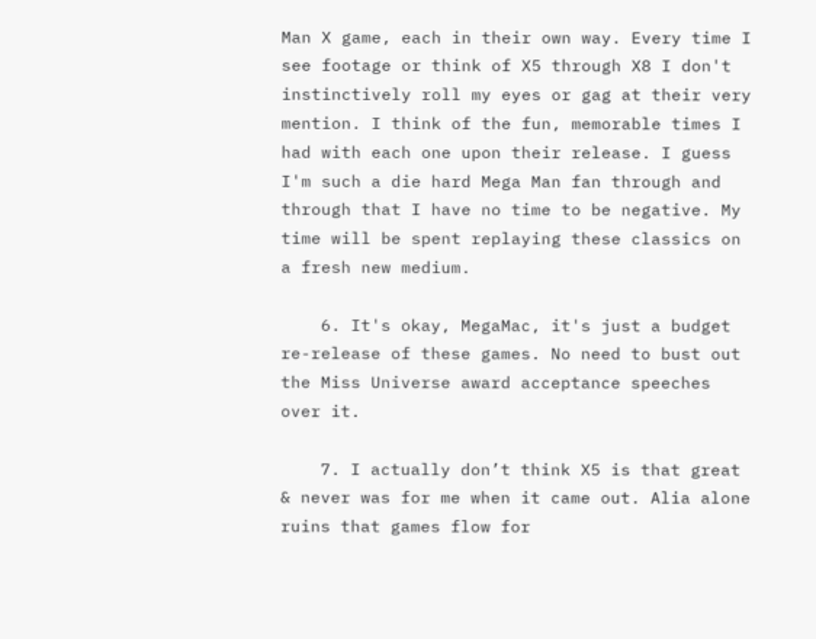Man X game, each in their own way. Every time I see footage or think of X5 through X8 I don't instinctively roll my eyes or gag at their very mention. I think of the fun, memorable times I had with each one upon their release. I guess I'm such a die hard Mega Man fan through and through that I have no time to be negative. My time will be spent replaying these classics on a fresh new medium.

    6. It's okay, MegaMac, it's just a budget re-release of these games. No need to bust out the Miss Universe award acceptance speeches over it.

    7. I actually don’t think X5 is that great & never was for me when it came out. Alia alone ruins that games flow for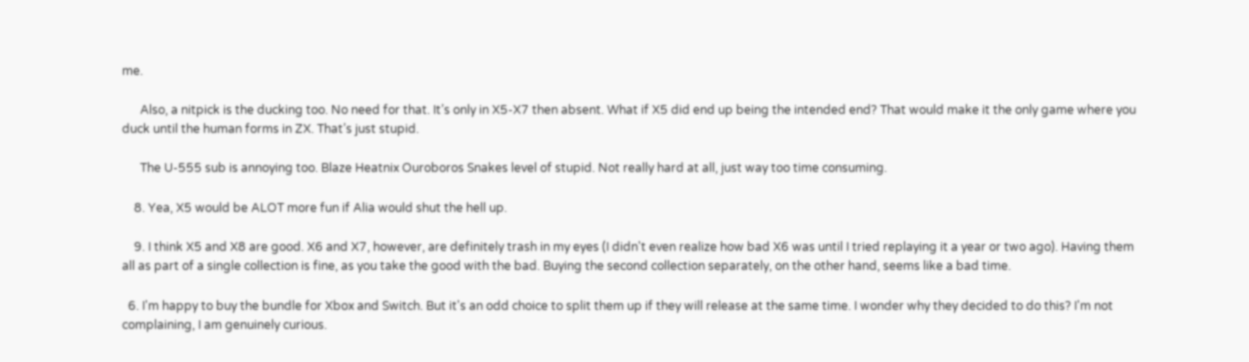me.

      Also, a nitpick is the ducking too. No need for that. It’s only in X5-X7 then absent. What if X5 did end up being the intended end? That would make it the only game where you duck until the human forms in ZX. That’s just stupid.

      The U-555 sub is annoying too. Blaze Heatnix Ouroboros Snakes level of stupid. Not really hard at all, just way too time consuming.

    8. Yea, X5 would be ALOT more fun if Alia would shut the hell up.

    9. I think X5 and X8 are good. X6 and X7, however, are definitely trash in my eyes (I didn't even realize how bad X6 was until I tried replaying it a year or two ago). Having them all as part of a single collection is fine, as you take the good with the bad. Buying the second collection separately, on the other hand, seems like a bad time.

  6. I'm happy to buy the bundle for Xbox and Switch. But it's an odd choice to split them up if they will release at the same time. I wonder why they decided to do this? I'm not complaining, I am genuinely curious.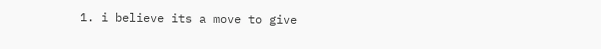1. i believe its a move to give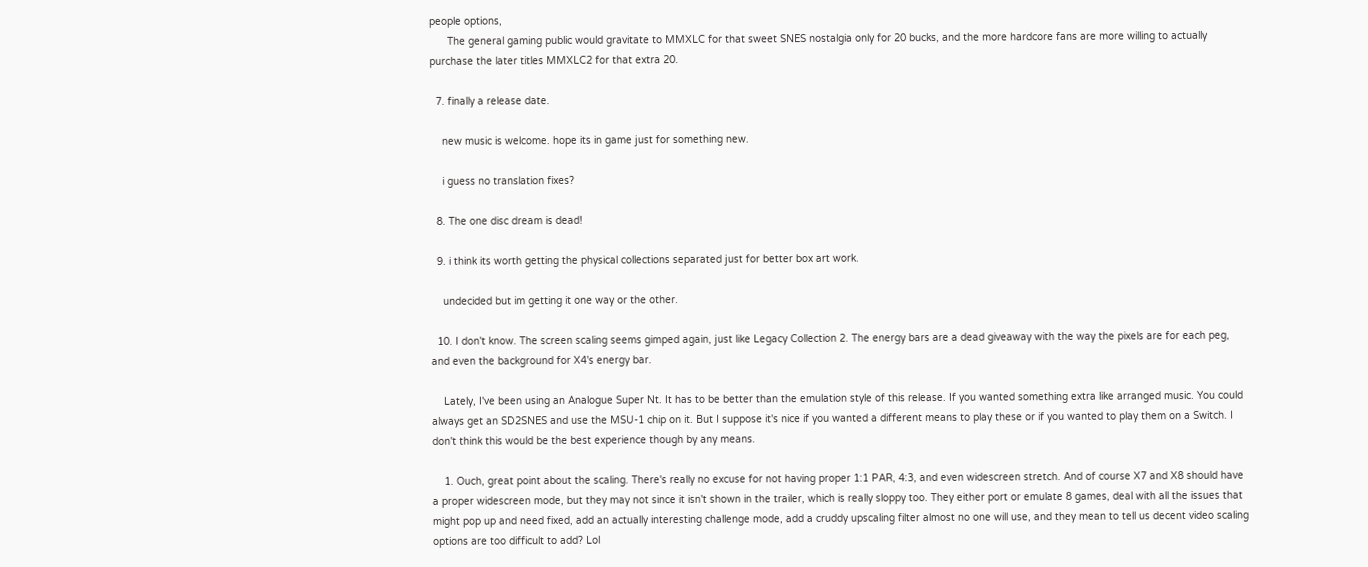people options,
      The general gaming public would gravitate to MMXLC for that sweet SNES nostalgia only for 20 bucks, and the more hardcore fans are more willing to actually purchase the later titles MMXLC2 for that extra 20.

  7. finally a release date.

    new music is welcome. hope its in game just for something new.

    i guess no translation fixes?

  8. The one disc dream is dead!

  9. i think its worth getting the physical collections separated just for better box art work.

    undecided but im getting it one way or the other.

  10. I don't know. The screen scaling seems gimped again, just like Legacy Collection 2. The energy bars are a dead giveaway with the way the pixels are for each peg, and even the background for X4's energy bar.

    Lately, I've been using an Analogue Super Nt. It has to be better than the emulation style of this release. If you wanted something extra like arranged music. You could always get an SD2SNES and use the MSU-1 chip on it. But I suppose it's nice if you wanted a different means to play these or if you wanted to play them on a Switch. I don't think this would be the best experience though by any means.

    1. Ouch, great point about the scaling. There's really no excuse for not having proper 1:1 PAR, 4:3, and even widescreen stretch. And of course X7 and X8 should have a proper widescreen mode, but they may not since it isn't shown in the trailer, which is really sloppy too. They either port or emulate 8 games, deal with all the issues that might pop up and need fixed, add an actually interesting challenge mode, add a cruddy upscaling filter almost no one will use, and they mean to tell us decent video scaling options are too difficult to add? Lol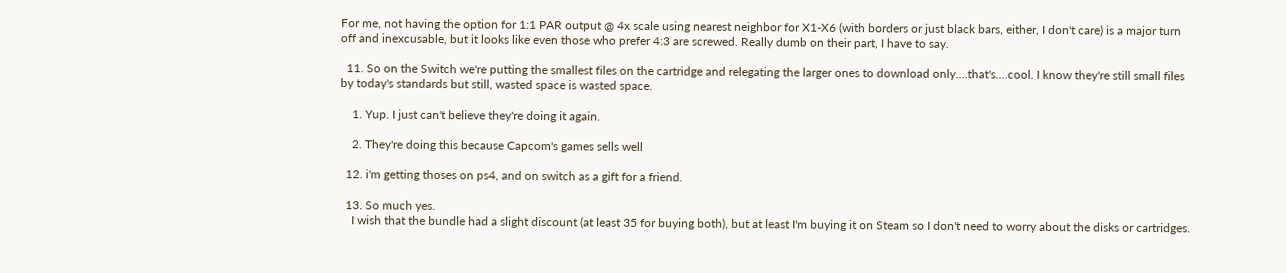For me, not having the option for 1:1 PAR output @ 4x scale using nearest neighbor for X1-X6 (with borders or just black bars, either, I don't care) is a major turn off and inexcusable, but it looks like even those who prefer 4:3 are screwed. Really dumb on their part, I have to say.

  11. So on the Switch we're putting the smallest files on the cartridge and relegating the larger ones to download only....that's....cool. I know they're still small files by today's standards but still, wasted space is wasted space.

    1. Yup. I just can't believe they're doing it again.

    2. They're doing this because Capcom's games sells well

  12. i'm getting thoses on ps4, and on switch as a gift for a friend.

  13. So much yes.
    I wish that the bundle had a slight discount (at least 35 for buying both), but at least I'm buying it on Steam so I don't need to worry about the disks or cartridges.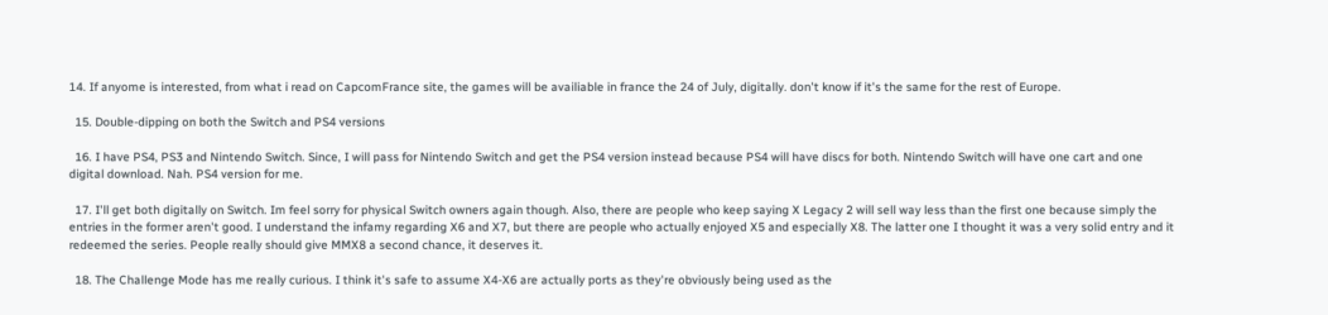14. If anyome is interested, from what i read on CapcomFrance site, the games will be availiable in france the 24 of July, digitally. don't know if it's the same for the rest of Europe.

  15. Double-dipping on both the Switch and PS4 versions

  16. I have PS4, PS3 and Nintendo Switch. Since, I will pass for Nintendo Switch and get the PS4 version instead because PS4 will have discs for both. Nintendo Switch will have one cart and one digital download. Nah. PS4 version for me.

  17. I'll get both digitally on Switch. Im feel sorry for physical Switch owners again though. Also, there are people who keep saying X Legacy 2 will sell way less than the first one because simply the entries in the former aren't good. I understand the infamy regarding X6 and X7, but there are people who actually enjoyed X5 and especially X8. The latter one I thought it was a very solid entry and it redeemed the series. People really should give MMX8 a second chance, it deserves it.

  18. The Challenge Mode has me really curious. I think it's safe to assume X4-X6 are actually ports as they're obviously being used as the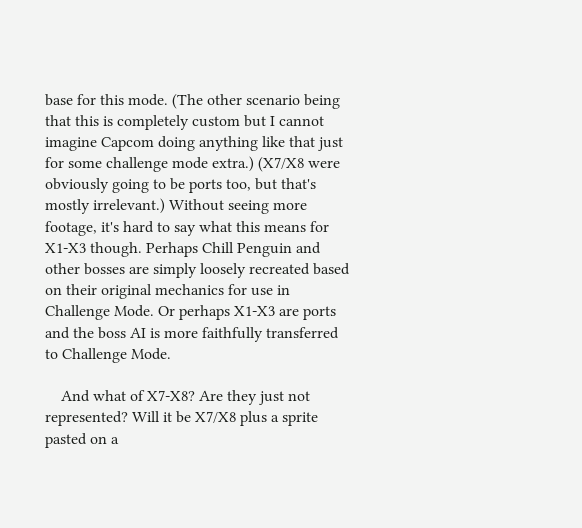base for this mode. (The other scenario being that this is completely custom but I cannot imagine Capcom doing anything like that just for some challenge mode extra.) (X7/X8 were obviously going to be ports too, but that's mostly irrelevant.) Without seeing more footage, it's hard to say what this means for X1-X3 though. Perhaps Chill Penguin and other bosses are simply loosely recreated based on their original mechanics for use in Challenge Mode. Or perhaps X1-X3 are ports and the boss AI is more faithfully transferred to Challenge Mode.

    And what of X7-X8? Are they just not represented? Will it be X7/X8 plus a sprite pasted on a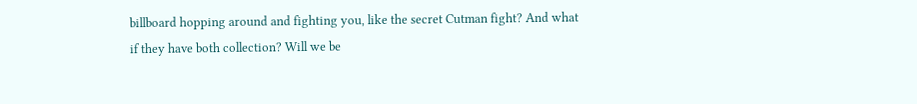billboard hopping around and fighting you, like the secret Cutman fight? And what if they have both collection? Will we be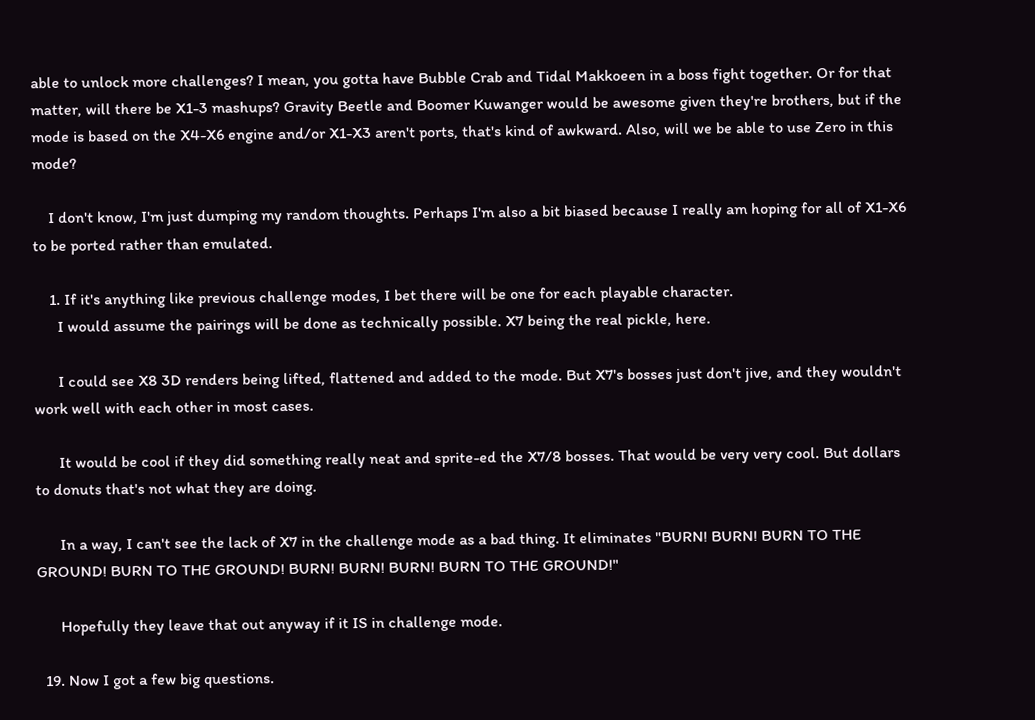able to unlock more challenges? I mean, you gotta have Bubble Crab and Tidal Makkoeen in a boss fight together. Or for that matter, will there be X1-3 mashups? Gravity Beetle and Boomer Kuwanger would be awesome given they're brothers, but if the mode is based on the X4-X6 engine and/or X1-X3 aren't ports, that's kind of awkward. Also, will we be able to use Zero in this mode?

    I don't know, I'm just dumping my random thoughts. Perhaps I'm also a bit biased because I really am hoping for all of X1-X6 to be ported rather than emulated.

    1. If it's anything like previous challenge modes, I bet there will be one for each playable character.
      I would assume the pairings will be done as technically possible. X7 being the real pickle, here.

      I could see X8 3D renders being lifted, flattened and added to the mode. But X7's bosses just don't jive, and they wouldn't work well with each other in most cases.

      It would be cool if they did something really neat and sprite-ed the X7/8 bosses. That would be very very cool. But dollars to donuts that's not what they are doing.

      In a way, I can't see the lack of X7 in the challenge mode as a bad thing. It eliminates "BURN! BURN! BURN TO THE GROUND! BURN TO THE GROUND! BURN! BURN! BURN! BURN TO THE GROUND!"

      Hopefully they leave that out anyway if it IS in challenge mode.

  19. Now I got a few big questions.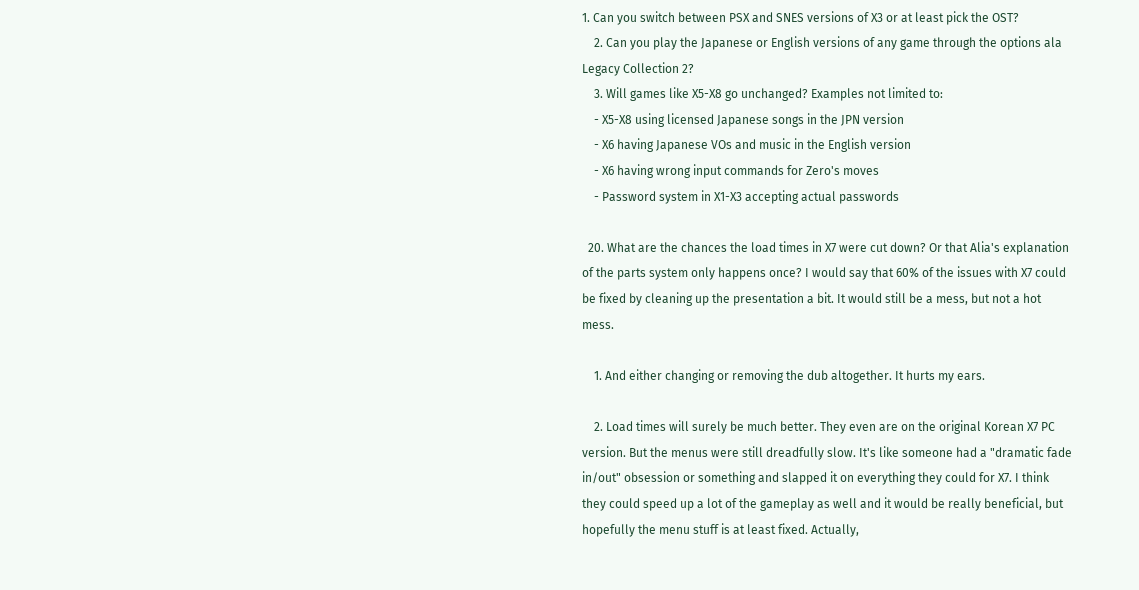1. Can you switch between PSX and SNES versions of X3 or at least pick the OST?
    2. Can you play the Japanese or English versions of any game through the options ala Legacy Collection 2?
    3. Will games like X5-X8 go unchanged? Examples not limited to:
    - X5-X8 using licensed Japanese songs in the JPN version
    - X6 having Japanese VOs and music in the English version
    - X6 having wrong input commands for Zero's moves
    - Password system in X1-X3 accepting actual passwords

  20. What are the chances the load times in X7 were cut down? Or that Alia's explanation of the parts system only happens once? I would say that 60% of the issues with X7 could be fixed by cleaning up the presentation a bit. It would still be a mess, but not a hot mess.

    1. And either changing or removing the dub altogether. It hurts my ears.

    2. Load times will surely be much better. They even are on the original Korean X7 PC version. But the menus were still dreadfully slow. It's like someone had a "dramatic fade in/out" obsession or something and slapped it on everything they could for X7. I think they could speed up a lot of the gameplay as well and it would be really beneficial, but hopefully the menu stuff is at least fixed. Actually,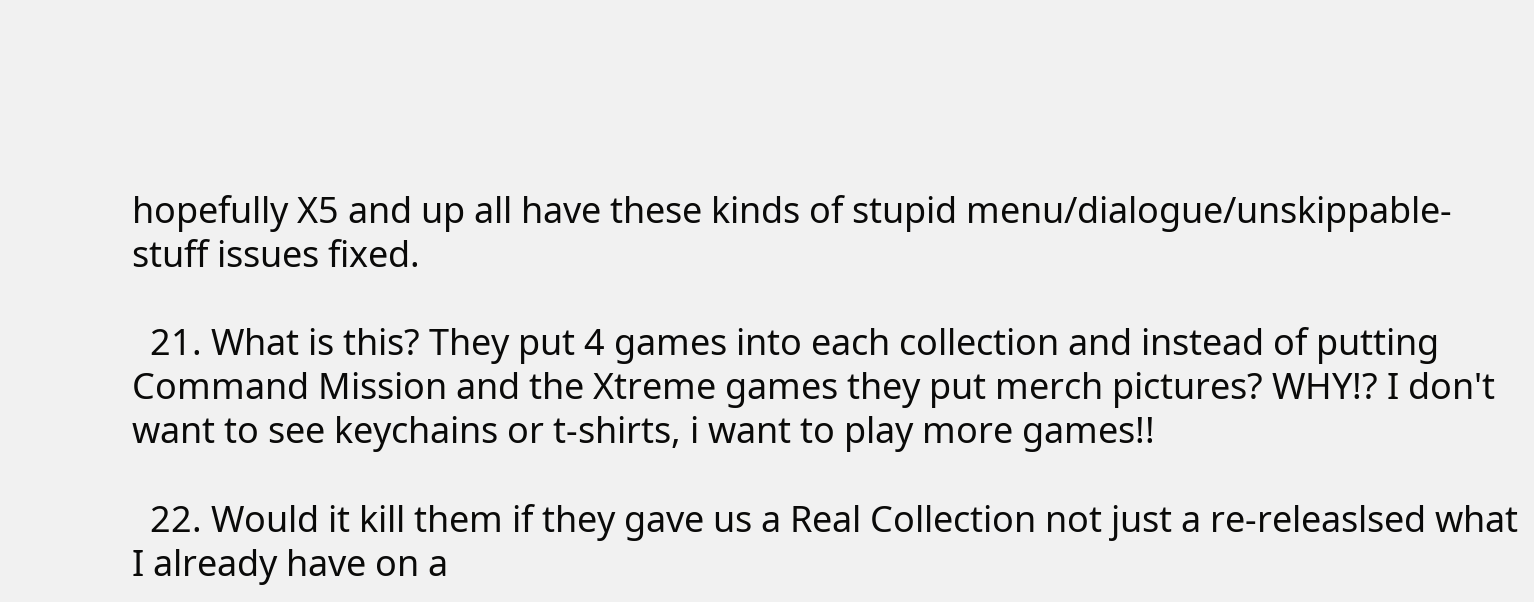hopefully X5 and up all have these kinds of stupid menu/dialogue/unskippable-stuff issues fixed.

  21. What is this? They put 4 games into each collection and instead of putting Command Mission and the Xtreme games they put merch pictures? WHY!? I don't want to see keychains or t-shirts, i want to play more games!!

  22. Would it kill them if they gave us a Real Collection not just a re-releaslsed what I already have on a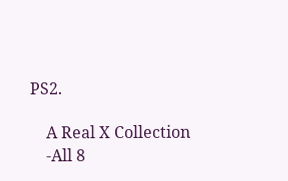PS2.

    A Real X Collection
    -All 8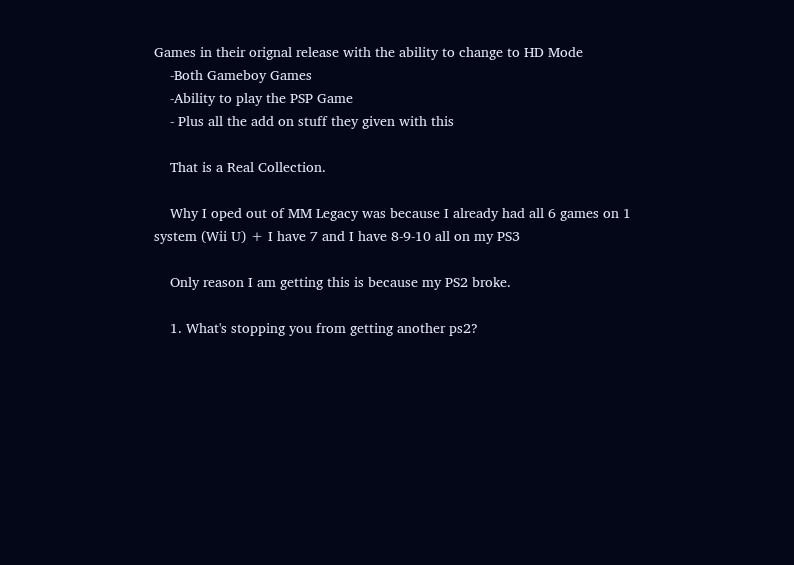Games in their orignal release with the ability to change to HD Mode
    -Both Gameboy Games
    -Ability to play the PSP Game
    - Plus all the add on stuff they given with this

    That is a Real Collection.

    Why I oped out of MM Legacy was because I already had all 6 games on 1 system (Wii U) + I have 7 and I have 8-9-10 all on my PS3

    Only reason I am getting this is because my PS2 broke.

    1. What's stopping you from getting another ps2?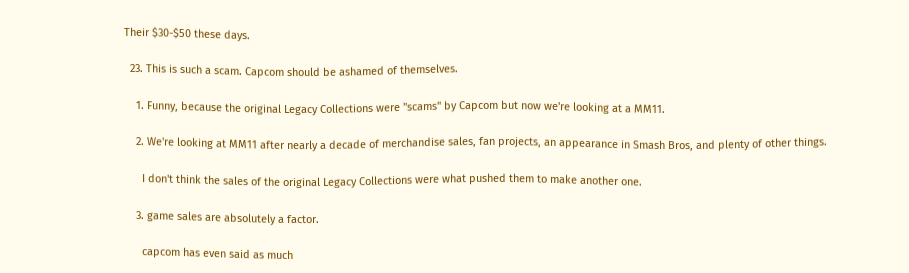Their $30-$50 these days.

  23. This is such a scam. Capcom should be ashamed of themselves.

    1. Funny, because the original Legacy Collections were "scams" by Capcom but now we're looking at a MM11.

    2. We're looking at MM11 after nearly a decade of merchandise sales, fan projects, an appearance in Smash Bros, and plenty of other things.

      I don't think the sales of the original Legacy Collections were what pushed them to make another one.

    3. game sales are absolutely a factor.

      capcom has even said as much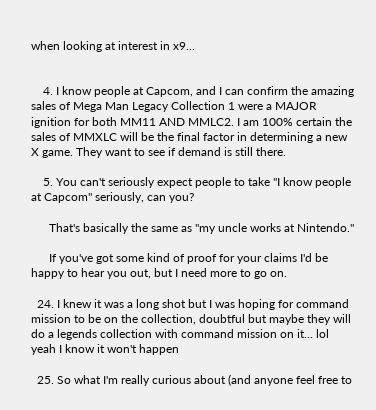when looking at interest in x9...


    4. I know people at Capcom, and I can confirm the amazing sales of Mega Man Legacy Collection 1 were a MAJOR ignition for both MM11 AND MMLC2. I am 100% certain the sales of MMXLC will be the final factor in determining a new X game. They want to see if demand is still there.

    5. You can't seriously expect people to take "I know people at Capcom" seriously, can you?

      That's basically the same as "my uncle works at Nintendo."

      If you've got some kind of proof for your claims I'd be happy to hear you out, but I need more to go on.

  24. I knew it was a long shot but I was hoping for command mission to be on the collection, doubtful but maybe they will do a legends collection with command mission on it... lol yeah I know it won't happen

  25. So what I'm really curious about (and anyone feel free to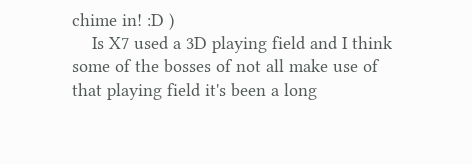chime in! :D )
    Is X7 used a 3D playing field and I think some of the bosses of not all make use of that playing field it's been a long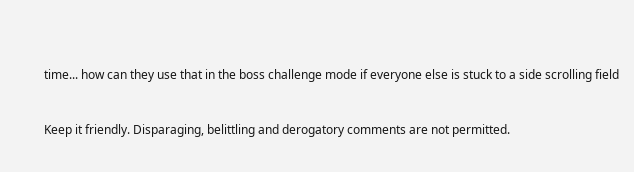time... how can they use that in the boss challenge mode if everyone else is stuck to a side scrolling field


Keep it friendly. Disparaging, belittling and derogatory comments are not permitted.